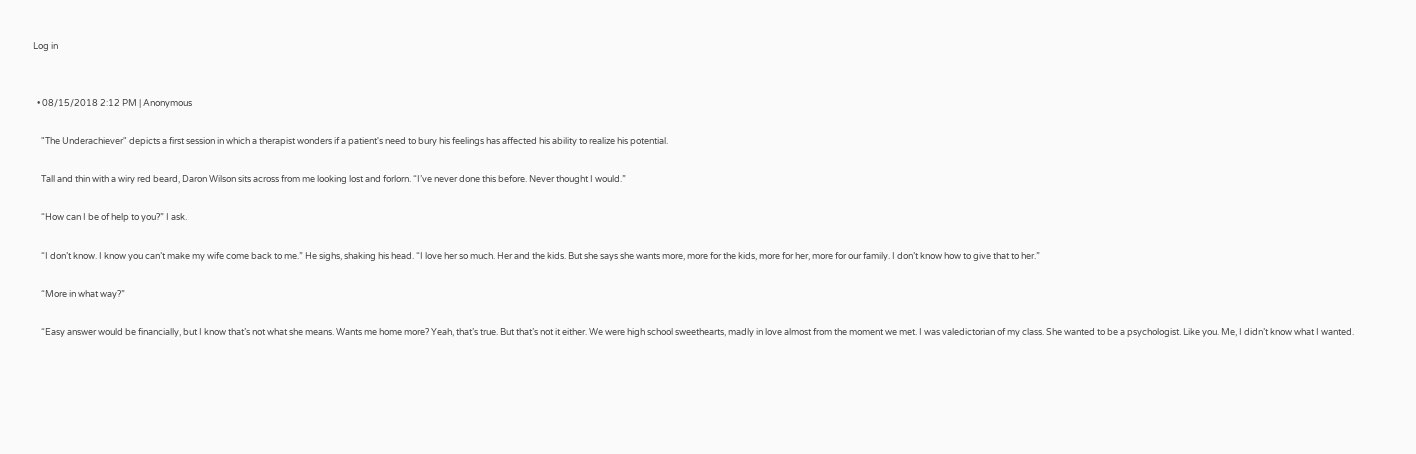Log in


  • 08/15/2018 2:12 PM | Anonymous

    "The Underachiever" depicts a first session in which a therapist wonders if a patient's need to bury his feelings has affected his ability to realize his potential.

    Tall and thin with a wiry red beard, Daron Wilson sits across from me looking lost and forlorn. “I’ve never done this before. Never thought I would.”

    “How can I be of help to you?” I ask.

    “I don’t know. I know you can’t make my wife come back to me.” He sighs, shaking his head. “I love her so much. Her and the kids. But she says she wants more, more for the kids, more for her, more for our family. I don’t know how to give that to her.”

    “More in what way?”

    “Easy answer would be financially, but I know that’s not what she means. Wants me home more? Yeah, that’s true. But that’s not it either. We were high school sweethearts, madly in love almost from the moment we met. I was valedictorian of my class. She wanted to be a psychologist. Like you. Me, I didn’t know what I wanted.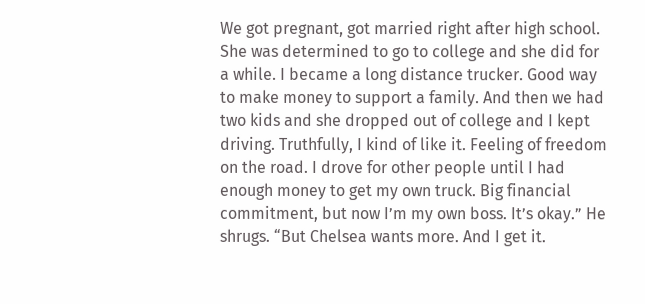We got pregnant, got married right after high school. She was determined to go to college and she did for a while. I became a long distance trucker. Good way to make money to support a family. And then we had two kids and she dropped out of college and I kept driving. Truthfully, I kind of like it. Feeling of freedom on the road. I drove for other people until I had enough money to get my own truck. Big financial commitment, but now I’m my own boss. It’s okay.” He shrugs. “But Chelsea wants more. And I get it.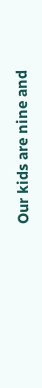Our kids are nine and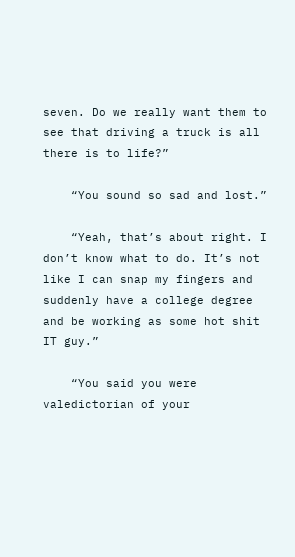seven. Do we really want them to see that driving a truck is all there is to life?”

    “You sound so sad and lost.”

    “Yeah, that’s about right. I don’t know what to do. It’s not like I can snap my fingers and suddenly have a college degree and be working as some hot shit IT guy.”

    “You said you were valedictorian of your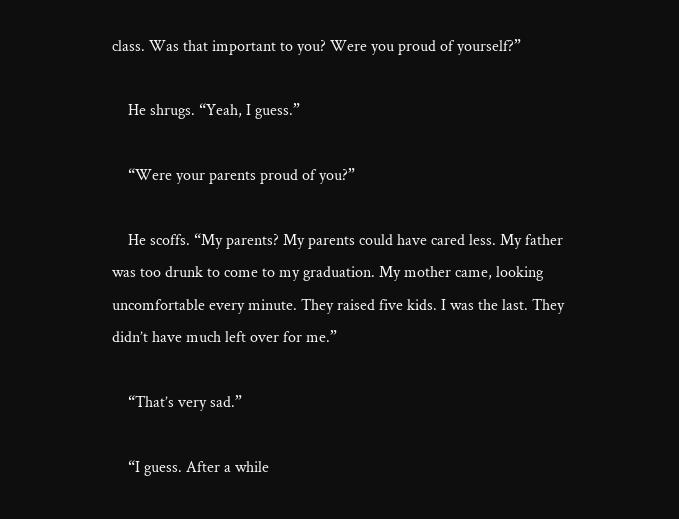class. Was that important to you? Were you proud of yourself?”

    He shrugs. “Yeah, I guess.”

    “Were your parents proud of you?”

    He scoffs. “My parents? My parents could have cared less. My father was too drunk to come to my graduation. My mother came, looking uncomfortable every minute. They raised five kids. I was the last. They didn’t have much left over for me.”

    “That’s very sad.”

    “I guess. After a while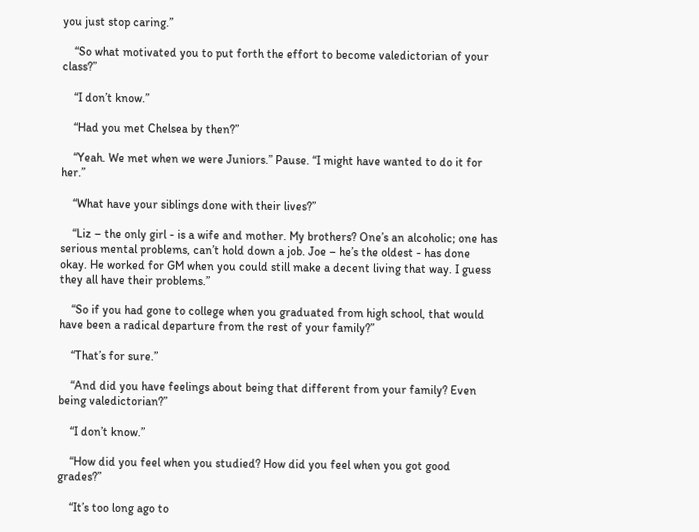you just stop caring.”

    “So what motivated you to put forth the effort to become valedictorian of your class?”

    “I don’t know.”

    “Had you met Chelsea by then?”

    “Yeah. We met when we were Juniors.” Pause. “I might have wanted to do it for her.”

    “What have your siblings done with their lives?”

    “Liz – the only girl - is a wife and mother. My brothers? One’s an alcoholic; one has serious mental problems, can’t hold down a job. Joe – he’s the oldest - has done okay. He worked for GM when you could still make a decent living that way. I guess they all have their problems.”

    “So if you had gone to college when you graduated from high school, that would have been a radical departure from the rest of your family?”

    “That’s for sure.”

    “And did you have feelings about being that different from your family? Even being valedictorian?”

    “I don’t know.”

    “How did you feel when you studied? How did you feel when you got good grades?”

    “It’s too long ago to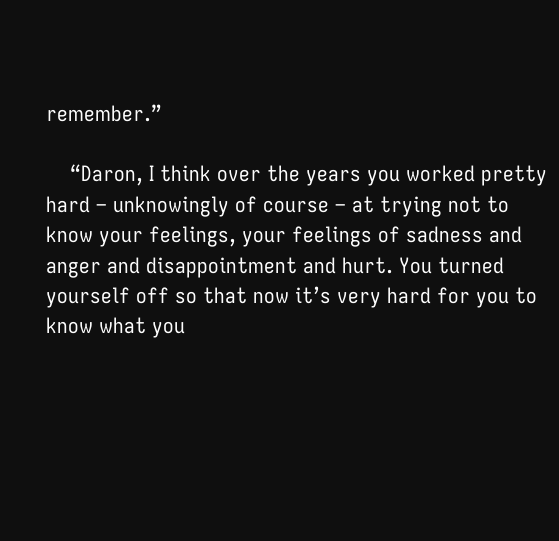remember.”

    “Daron, I think over the years you worked pretty hard – unknowingly of course – at trying not to know your feelings, your feelings of sadness and anger and disappointment and hurt. You turned yourself off so that now it’s very hard for you to know what you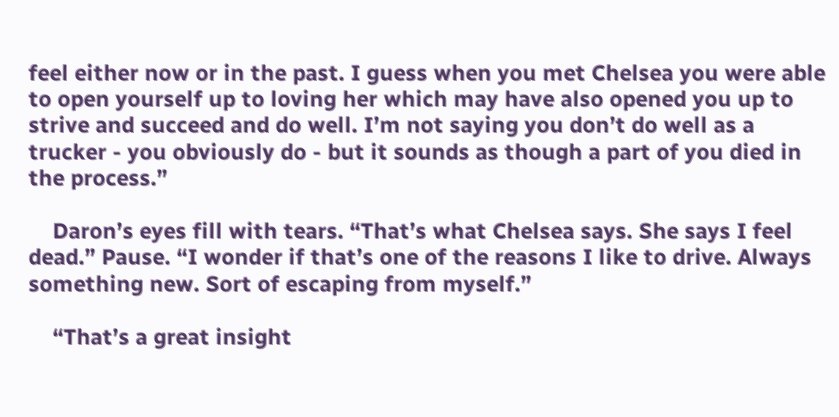feel either now or in the past. I guess when you met Chelsea you were able to open yourself up to loving her which may have also opened you up to strive and succeed and do well. I’m not saying you don’t do well as a trucker - you obviously do - but it sounds as though a part of you died in the process.”

    Daron’s eyes fill with tears. “That’s what Chelsea says. She says I feel dead.” Pause. “I wonder if that’s one of the reasons I like to drive. Always something new. Sort of escaping from myself.”

    “That’s a great insight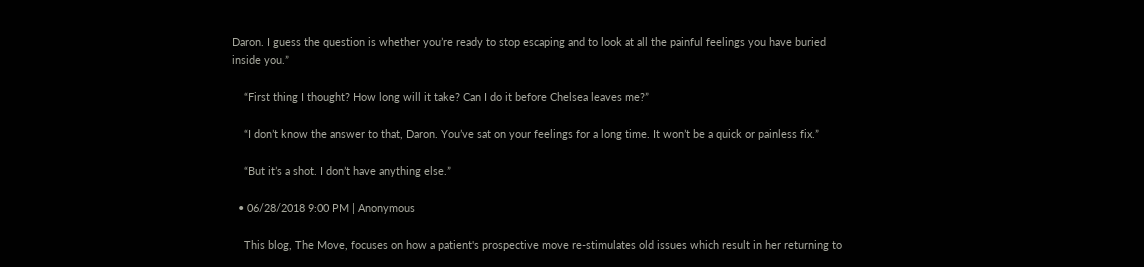Daron. I guess the question is whether you’re ready to stop escaping and to look at all the painful feelings you have buried inside you.”

    “First thing I thought? How long will it take? Can I do it before Chelsea leaves me?”

    “I don’t know the answer to that, Daron. You’ve sat on your feelings for a long time. It won’t be a quick or painless fix.”

    “But it’s a shot. I don’t have anything else.”

  • 06/28/2018 9:00 PM | Anonymous

    This blog, The Move, focuses on how a patient's prospective move re-stimulates old issues which result in her returning to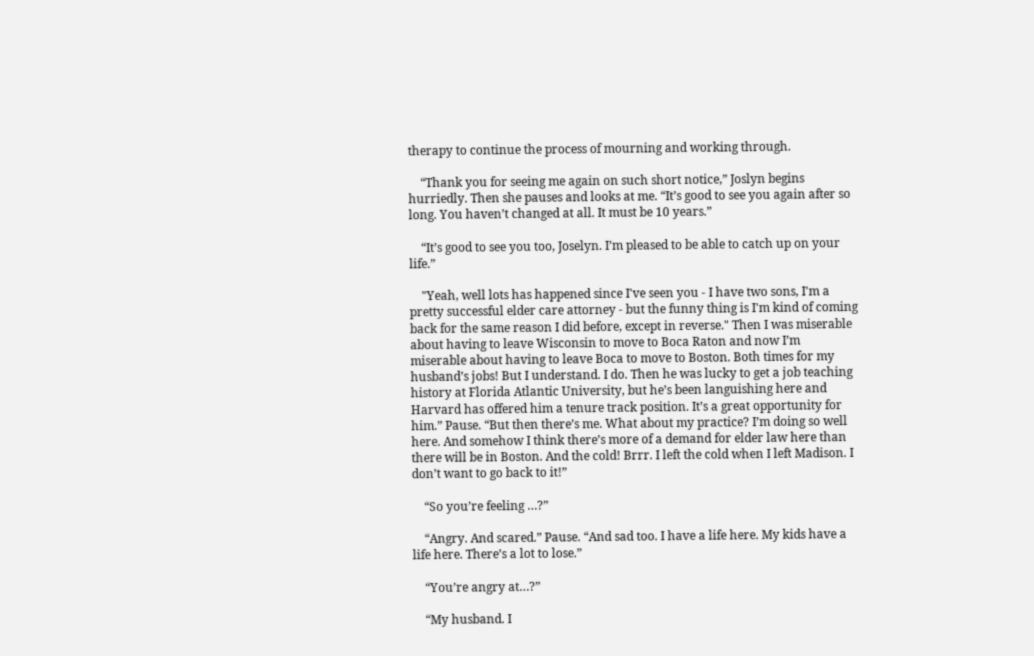therapy to continue the process of mourning and working through.

    “Thank you for seeing me again on such short notice,” Joslyn begins hurriedly. Then she pauses and looks at me. “It’s good to see you again after so long. You haven’t changed at all. It must be 10 years.”

    “It’s good to see you too, Joselyn. I’m pleased to be able to catch up on your life.”

    "Yeah, well lots has happened since I've seen you - I have two sons, I'm a pretty successful elder care attorney - but the funny thing is I'm kind of coming back for the same reason I did before, except in reverse." Then I was miserable about having to leave Wisconsin to move to Boca Raton and now I’m miserable about having to leave Boca to move to Boston. Both times for my husband’s jobs! But I understand. I do. Then he was lucky to get a job teaching history at Florida Atlantic University, but he’s been languishing here and Harvard has offered him a tenure track position. It’s a great opportunity for him.” Pause. “But then there’s me. What about my practice? I’m doing so well here. And somehow I think there’s more of a demand for elder law here than there will be in Boston. And the cold! Brrr. I left the cold when I left Madison. I don’t want to go back to it!”

    “So you’re feeling …?”

    “Angry. And scared.” Pause. “And sad too. I have a life here. My kids have a life here. There’s a lot to lose.”

    “You’re angry at…?”

    “My husband. I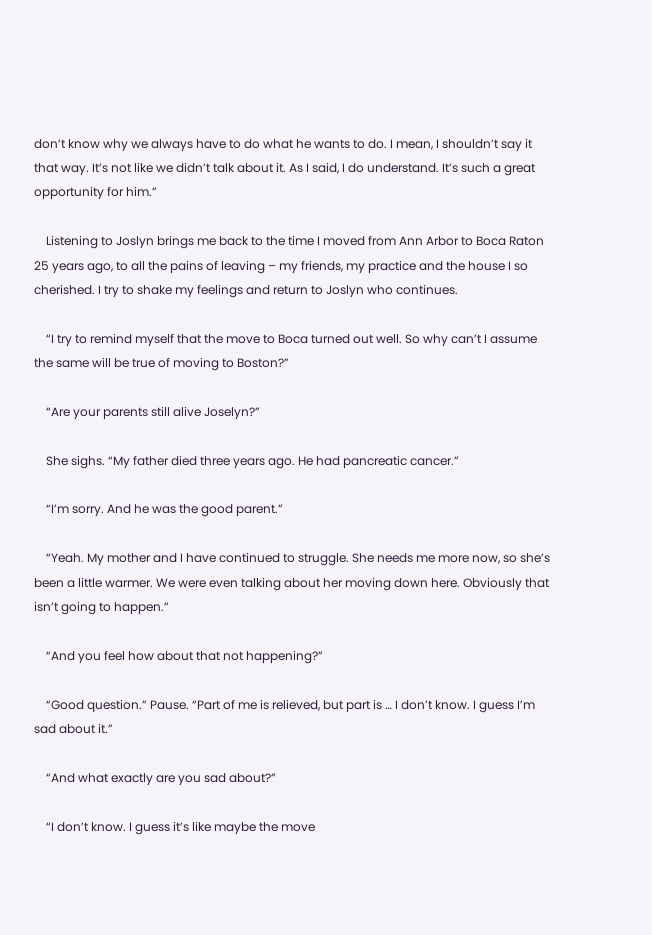don’t know why we always have to do what he wants to do. I mean, I shouldn’t say it that way. It’s not like we didn’t talk about it. As I said, I do understand. It’s such a great opportunity for him.”

    Listening to Joslyn brings me back to the time I moved from Ann Arbor to Boca Raton 25 years ago, to all the pains of leaving – my friends, my practice and the house I so cherished. I try to shake my feelings and return to Joslyn who continues.

    “I try to remind myself that the move to Boca turned out well. So why can’t I assume the same will be true of moving to Boston?”

    “Are your parents still alive Joselyn?”

    She sighs. “My father died three years ago. He had pancreatic cancer.”

    “I’m sorry. And he was the good parent.”

    “Yeah. My mother and I have continued to struggle. She needs me more now, so she’s been a little warmer. We were even talking about her moving down here. Obviously that isn’t going to happen.”

    “And you feel how about that not happening?”

    “Good question.” Pause. “Part of me is relieved, but part is … I don’t know. I guess I’m sad about it.”

    “And what exactly are you sad about?”

    “I don’t know. I guess it’s like maybe the move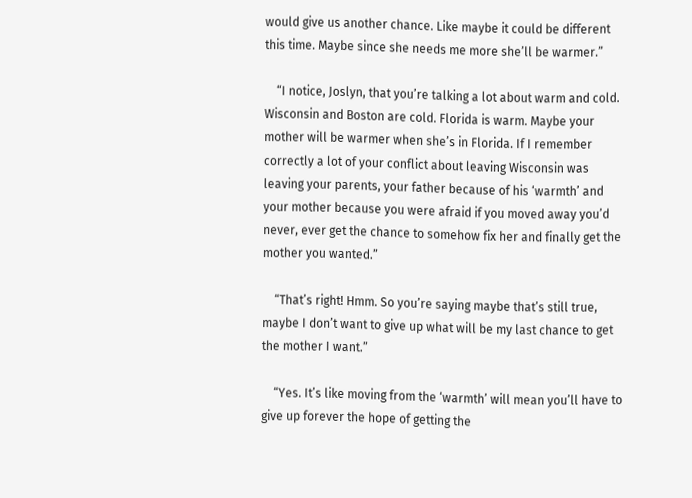would give us another chance. Like maybe it could be different this time. Maybe since she needs me more she’ll be warmer.”

    “I notice, Joslyn, that you’re talking a lot about warm and cold. Wisconsin and Boston are cold. Florida is warm. Maybe your mother will be warmer when she’s in Florida. If I remember correctly a lot of your conflict about leaving Wisconsin was leaving your parents, your father because of his ‘warmth’ and your mother because you were afraid if you moved away you’d never, ever get the chance to somehow fix her and finally get the mother you wanted.”

    “That’s right! Hmm. So you’re saying maybe that’s still true, maybe I don’t want to give up what will be my last chance to get the mother I want.”

    “Yes. It’s like moving from the ‘warmth’ will mean you’ll have to give up forever the hope of getting the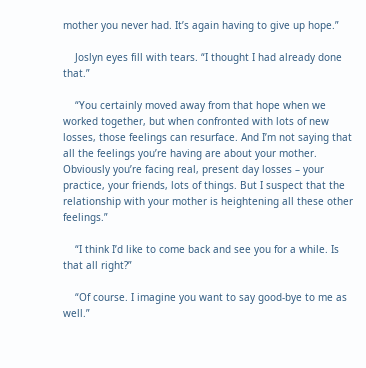mother you never had. It’s again having to give up hope.”

    Joslyn eyes fill with tears. “I thought I had already done that.”

    “You certainly moved away from that hope when we worked together, but when confronted with lots of new losses, those feelings can resurface. And I’m not saying that all the feelings you’re having are about your mother. Obviously you’re facing real, present day losses – your practice, your friends, lots of things. But I suspect that the relationship with your mother is heightening all these other feelings.”

    “I think I’d like to come back and see you for a while. Is that all right?”

    “Of course. I imagine you want to say good-bye to me as well.”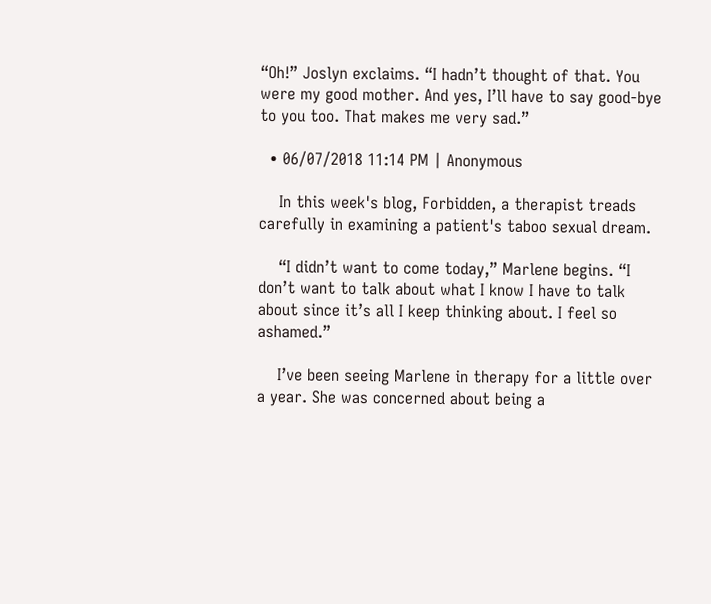“Oh!” Joslyn exclaims. “I hadn’t thought of that. You were my good mother. And yes, I’ll have to say good-bye to you too. That makes me very sad.”

  • 06/07/2018 11:14 PM | Anonymous

    In this week's blog, Forbidden, a therapist treads carefully in examining a patient's taboo sexual dream.

    “I didn’t want to come today,” Marlene begins. “I don’t want to talk about what I know I have to talk about since it’s all I keep thinking about. I feel so ashamed.”

    I’ve been seeing Marlene in therapy for a little over a year. She was concerned about being a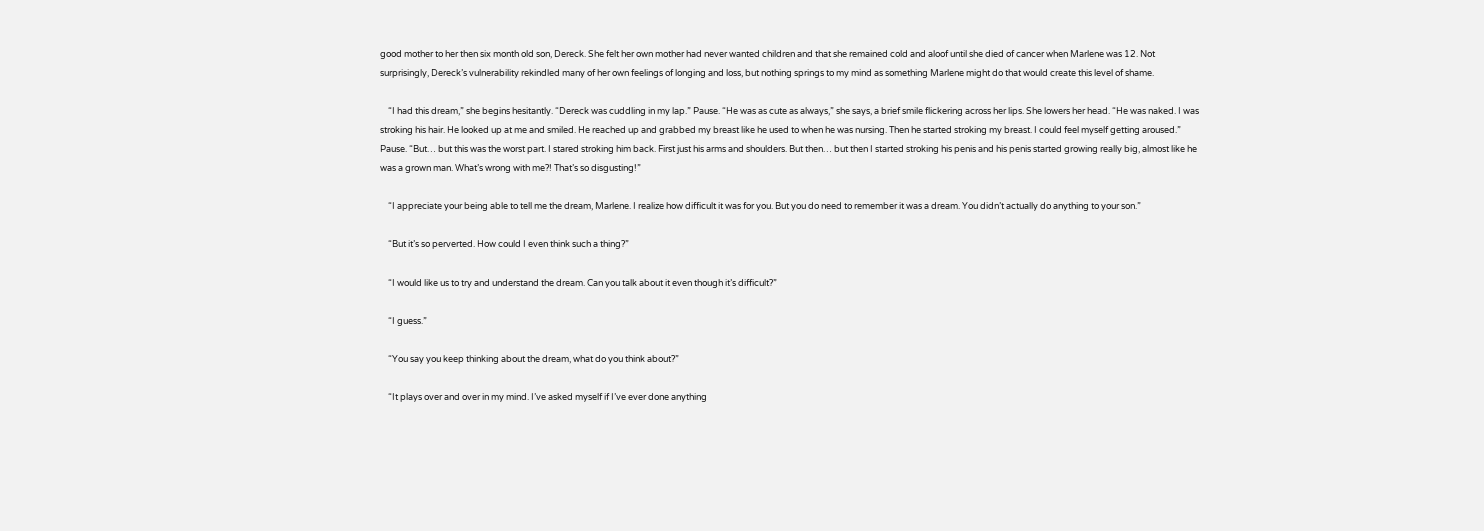good mother to her then six month old son, Dereck. She felt her own mother had never wanted children and that she remained cold and aloof until she died of cancer when Marlene was 12. Not surprisingly, Dereck’s vulnerability rekindled many of her own feelings of longing and loss, but nothing springs to my mind as something Marlene might do that would create this level of shame.

    “I had this dream,” she begins hesitantly. “Dereck was cuddling in my lap.” Pause. “He was as cute as always,” she says, a brief smile flickering across her lips. She lowers her head. “He was naked. I was stroking his hair. He looked up at me and smiled. He reached up and grabbed my breast like he used to when he was nursing. Then he started stroking my breast. I could feel myself getting aroused.” Pause. “But… but this was the worst part. I stared stroking him back. First just his arms and shoulders. But then… but then I started stroking his penis and his penis started growing really big, almost like he was a grown man. What’s wrong with me?! That’s so disgusting!”

    “I appreciate your being able to tell me the dream, Marlene. I realize how difficult it was for you. But you do need to remember it was a dream. You didn’t actually do anything to your son.”

    “But it’s so perverted. How could I even think such a thing?”

    “I would like us to try and understand the dream. Can you talk about it even though it’s difficult?”

    “I guess.”

    “You say you keep thinking about the dream, what do you think about?”

    “It plays over and over in my mind. I’ve asked myself if I’ve ever done anything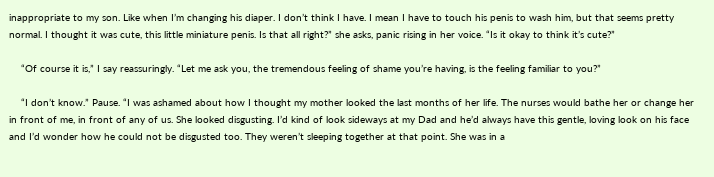inappropriate to my son. Like when I’m changing his diaper. I don’t think I have. I mean I have to touch his penis to wash him, but that seems pretty normal. I thought it was cute, this little miniature penis. Is that all right?” she asks, panic rising in her voice. “Is it okay to think it’s cute?”

    “Of course it is,” I say reassuringly. “Let me ask you, the tremendous feeling of shame you’re having, is the feeling familiar to you?”

    “I don’t know.” Pause. “I was ashamed about how I thought my mother looked the last months of her life. The nurses would bathe her or change her in front of me, in front of any of us. She looked disgusting. I’d kind of look sideways at my Dad and he’d always have this gentle, loving look on his face and I’d wonder how he could not be disgusted too. They weren’t sleeping together at that point. She was in a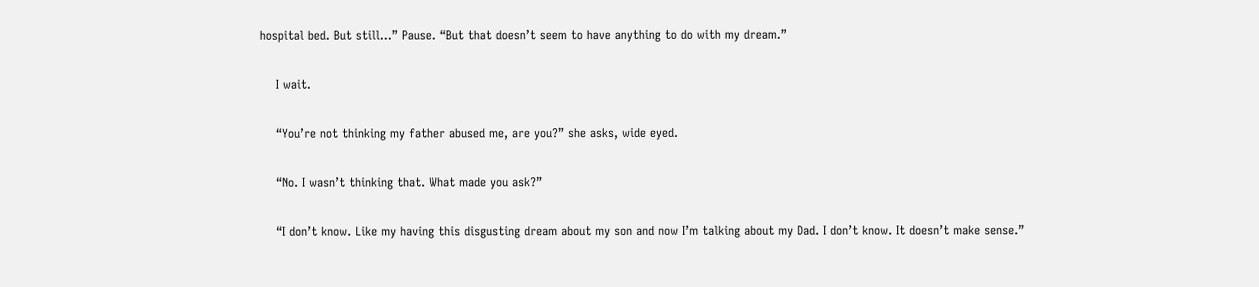hospital bed. But still…” Pause. “But that doesn’t seem to have anything to do with my dream.”

    I wait.

    “You’re not thinking my father abused me, are you?” she asks, wide eyed.

    “No. I wasn’t thinking that. What made you ask?”

    “I don’t know. Like my having this disgusting dream about my son and now I’m talking about my Dad. I don’t know. It doesn’t make sense.”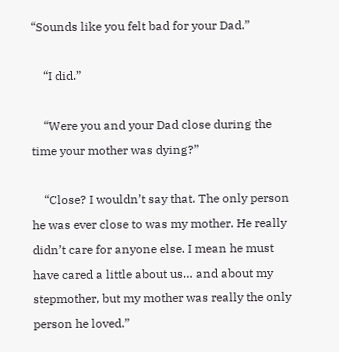“Sounds like you felt bad for your Dad.”

    “I did.”

    “Were you and your Dad close during the time your mother was dying?”

    “Close? I wouldn’t say that. The only person he was ever close to was my mother. He really didn’t care for anyone else. I mean he must have cared a little about us… and about my stepmother, but my mother was really the only person he loved.”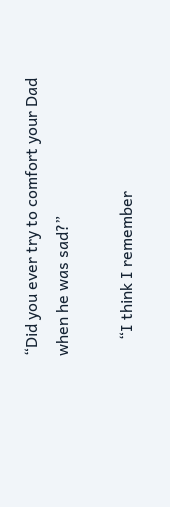“Did you ever try to comfort your Dad when he was sad?”

    “I think I remember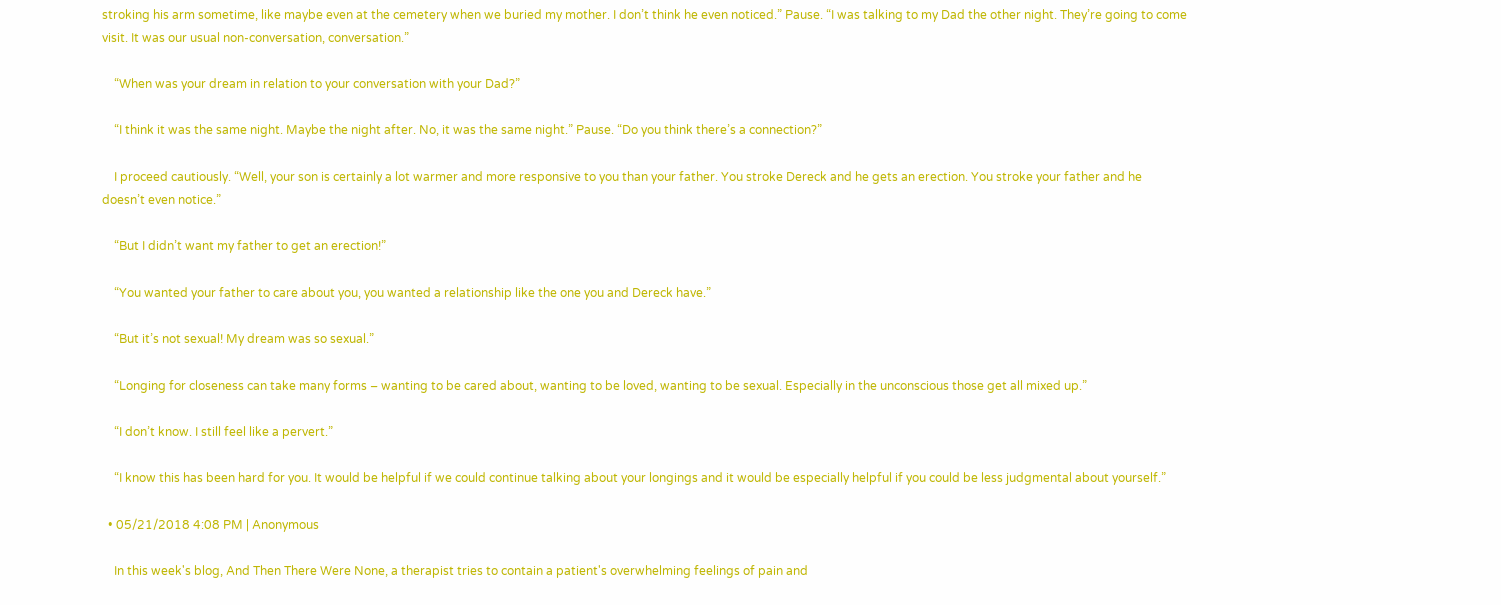stroking his arm sometime, like maybe even at the cemetery when we buried my mother. I don’t think he even noticed.” Pause. “I was talking to my Dad the other night. They’re going to come visit. It was our usual non-conversation, conversation.”

    “When was your dream in relation to your conversation with your Dad?”

    “I think it was the same night. Maybe the night after. No, it was the same night.” Pause. “Do you think there’s a connection?”

    I proceed cautiously. “Well, your son is certainly a lot warmer and more responsive to you than your father. You stroke Dereck and he gets an erection. You stroke your father and he doesn’t even notice.”

    “But I didn’t want my father to get an erection!”

    “You wanted your father to care about you, you wanted a relationship like the one you and Dereck have.”

    “But it’s not sexual! My dream was so sexual.”

    “Longing for closeness can take many forms – wanting to be cared about, wanting to be loved, wanting to be sexual. Especially in the unconscious those get all mixed up.”

    “I don’t know. I still feel like a pervert.”

    “I know this has been hard for you. It would be helpful if we could continue talking about your longings and it would be especially helpful if you could be less judgmental about yourself.”

  • 05/21/2018 4:08 PM | Anonymous

    In this week's blog, And Then There Were None, a therapist tries to contain a patient's overwhelming feelings of pain and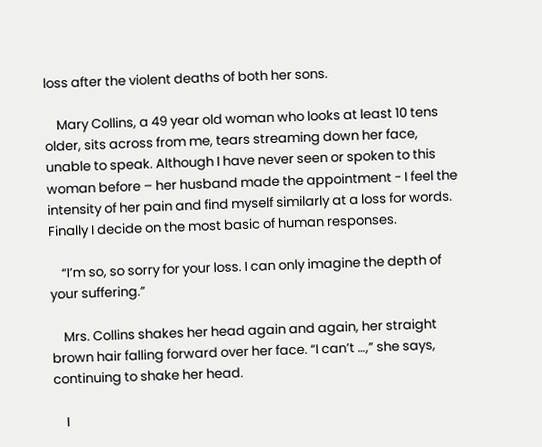loss after the violent deaths of both her sons.

    Mary Collins, a 49 year old woman who looks at least 10 tens older, sits across from me, tears streaming down her face, unable to speak. Although I have never seen or spoken to this woman before – her husband made the appointment - I feel the intensity of her pain and find myself similarly at a loss for words. Finally I decide on the most basic of human responses.

    “I’m so, so sorry for your loss. I can only imagine the depth of your suffering.”

    Mrs. Collins shakes her head again and again, her straight brown hair falling forward over her face. “I can’t …,” she says, continuing to shake her head.

    I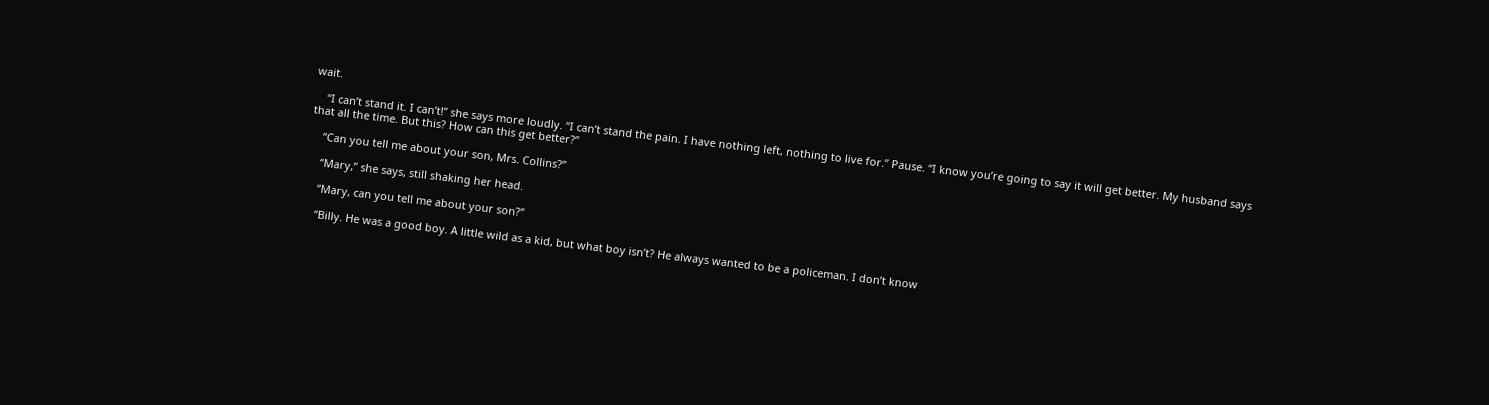wait.

    “I can’t stand it. I can’t!” she says more loudly. “I can’t stand the pain. I have nothing left, nothing to live for.” Pause. “I know you’re going to say it will get better. My husband says that all the time. But this? How can this get better?”

    “Can you tell me about your son, Mrs. Collins?”

    “Mary,” she says, still shaking her head.

    “Mary, can you tell me about your son?”

    “Billy. He was a good boy. A little wild as a kid, but what boy isn’t? He always wanted to be a policeman. I don’t know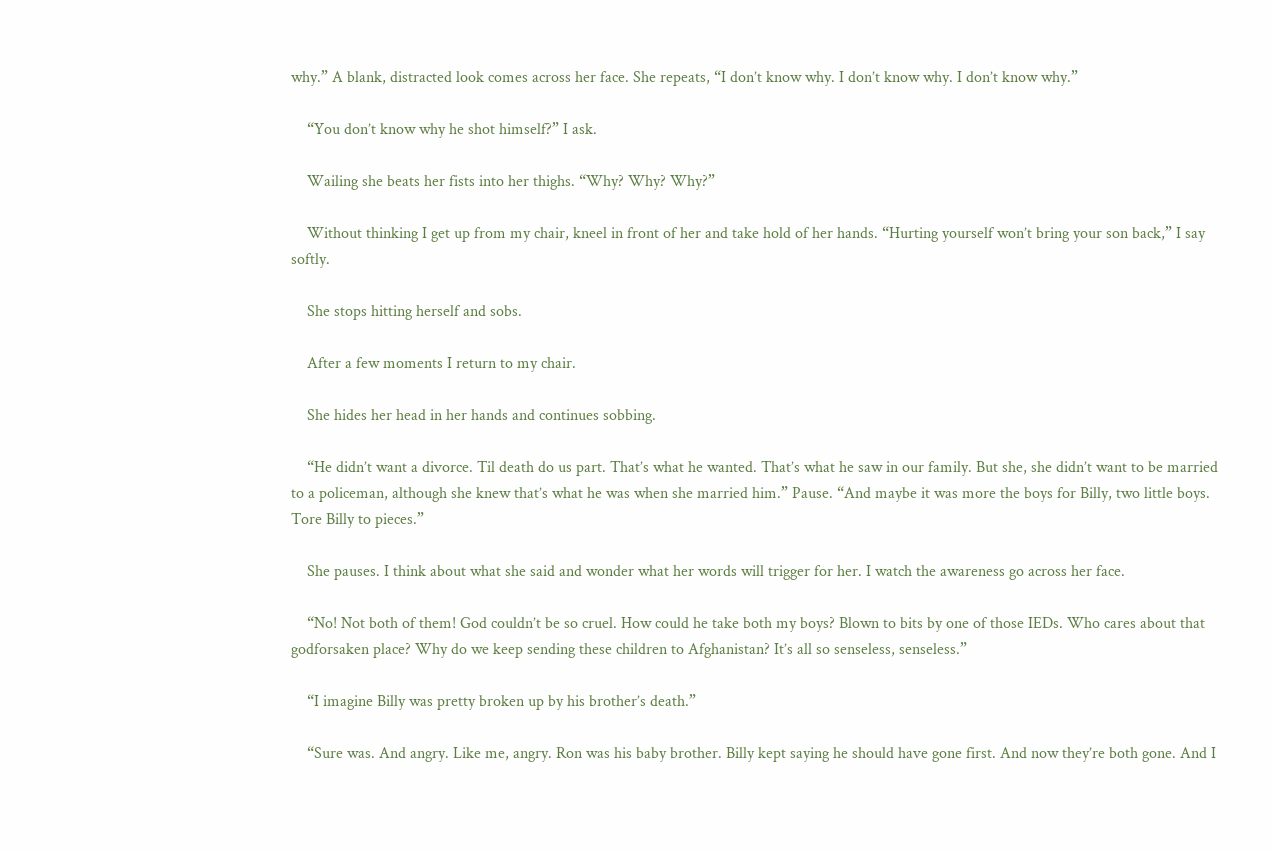why.” A blank, distracted look comes across her face. She repeats, “I don’t know why. I don’t know why. I don’t know why.”

    “You don’t know why he shot himself?” I ask.

    Wailing she beats her fists into her thighs. “Why? Why? Why?”

    Without thinking I get up from my chair, kneel in front of her and take hold of her hands. “Hurting yourself won’t bring your son back,” I say softly.

    She stops hitting herself and sobs.

    After a few moments I return to my chair.

    She hides her head in her hands and continues sobbing.

    “He didn’t want a divorce. Til death do us part. That’s what he wanted. That’s what he saw in our family. But she, she didn’t want to be married to a policeman, although she knew that’s what he was when she married him.” Pause. “And maybe it was more the boys for Billy, two little boys. Tore Billy to pieces.”

    She pauses. I think about what she said and wonder what her words will trigger for her. I watch the awareness go across her face.

    “No! Not both of them! God couldn’t be so cruel. How could he take both my boys? Blown to bits by one of those IEDs. Who cares about that godforsaken place? Why do we keep sending these children to Afghanistan? It’s all so senseless, senseless.”

    “I imagine Billy was pretty broken up by his brother’s death.”

    “Sure was. And angry. Like me, angry. Ron was his baby brother. Billy kept saying he should have gone first. And now they’re both gone. And I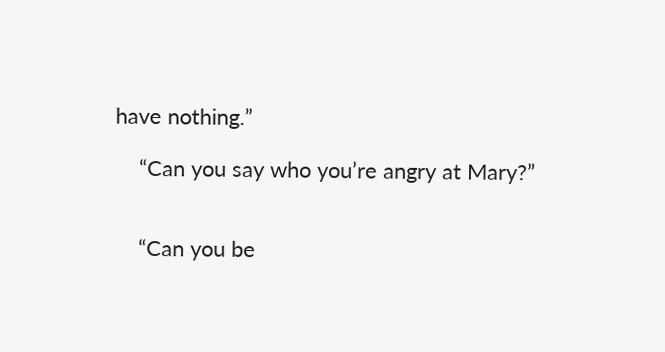have nothing.”

    “Can you say who you’re angry at Mary?”


    “Can you be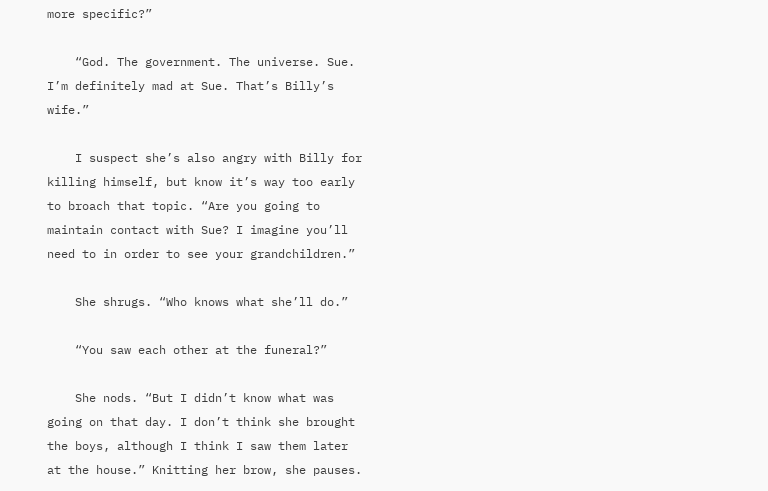more specific?”

    “God. The government. The universe. Sue. I’m definitely mad at Sue. That’s Billy’s wife.”

    I suspect she’s also angry with Billy for killing himself, but know it’s way too early to broach that topic. “Are you going to maintain contact with Sue? I imagine you’ll need to in order to see your grandchildren.”

    She shrugs. “Who knows what she’ll do.”

    “You saw each other at the funeral?”

    She nods. “But I didn’t know what was going on that day. I don’t think she brought the boys, although I think I saw them later at the house.” Knitting her brow, she pauses.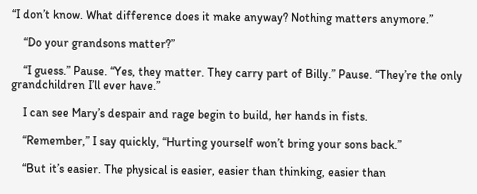“I don’t know. What difference does it make anyway? Nothing matters anymore.”

    “Do your grandsons matter?”

    “I guess.” Pause. “Yes, they matter. They carry part of Billy.” Pause. “They’re the only grandchildren I’ll ever have.”

    I can see Mary’s despair and rage begin to build, her hands in fists.

    “Remember,” I say quickly, “Hurting yourself won’t bring your sons back.”

    “But it’s easier. The physical is easier, easier than thinking, easier than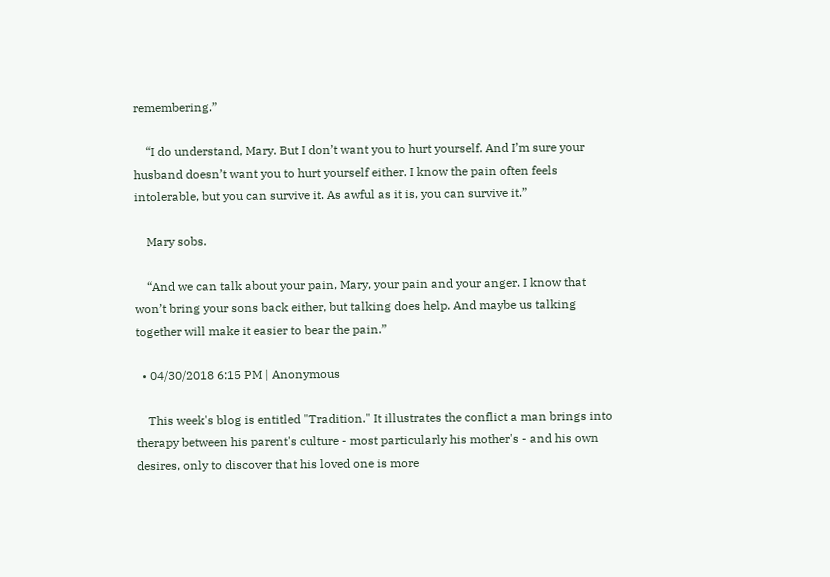remembering.”

    “I do understand, Mary. But I don’t want you to hurt yourself. And I’m sure your husband doesn’t want you to hurt yourself either. I know the pain often feels intolerable, but you can survive it. As awful as it is, you can survive it.”

    Mary sobs.

    “And we can talk about your pain, Mary, your pain and your anger. I know that won’t bring your sons back either, but talking does help. And maybe us talking together will make it easier to bear the pain.”

  • 04/30/2018 6:15 PM | Anonymous

    This week's blog is entitled "Tradition." It illustrates the conflict a man brings into therapy between his parent's culture - most particularly his mother's - and his own desires, only to discover that his loved one is more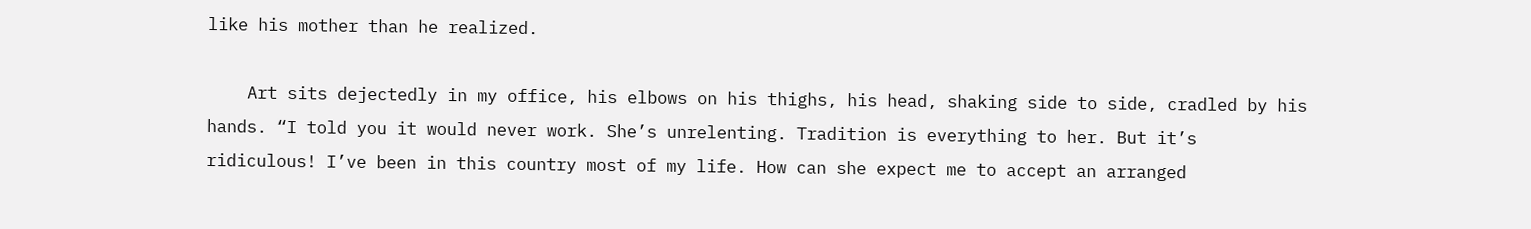like his mother than he realized.

    Art sits dejectedly in my office, his elbows on his thighs, his head, shaking side to side, cradled by his hands. “I told you it would never work. She’s unrelenting. Tradition is everything to her. But it’s ridiculous! I’ve been in this country most of my life. How can she expect me to accept an arranged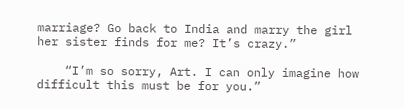marriage? Go back to India and marry the girl her sister finds for me? It’s crazy.”

    “I’m so sorry, Art. I can only imagine how difficult this must be for you.”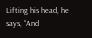Lifting his head, he says, “And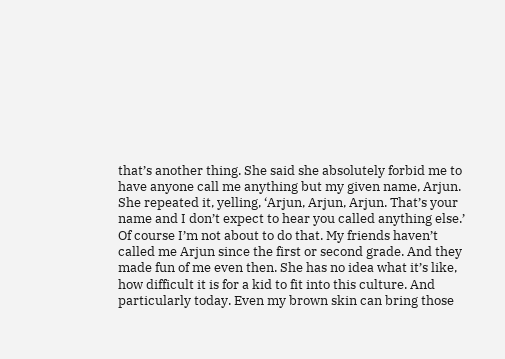that’s another thing. She said she absolutely forbid me to have anyone call me anything but my given name, Arjun. She repeated it, yelling, ‘Arjun, Arjun, Arjun. That’s your name and I don’t expect to hear you called anything else.’ Of course I’m not about to do that. My friends haven’t called me Arjun since the first or second grade. And they made fun of me even then. She has no idea what it’s like, how difficult it is for a kid to fit into this culture. And particularly today. Even my brown skin can bring those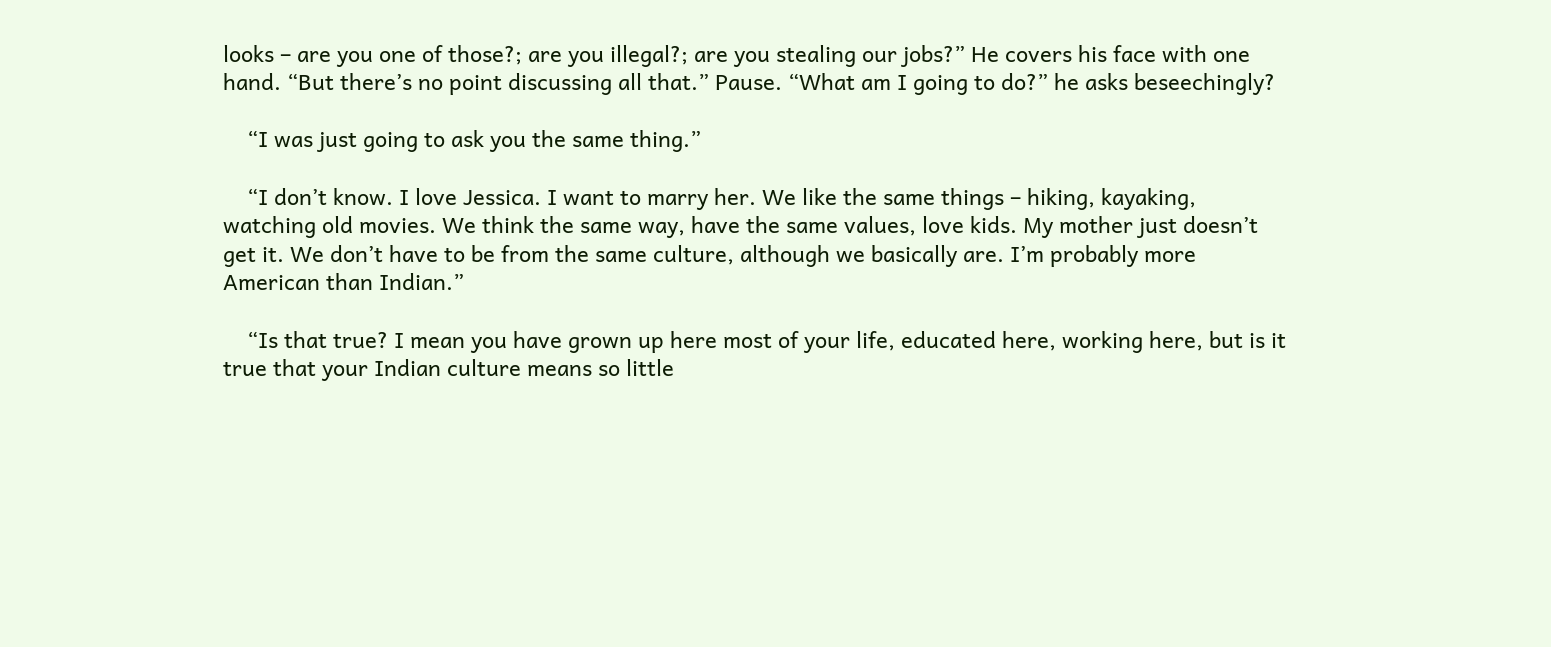looks – are you one of those?; are you illegal?; are you stealing our jobs?” He covers his face with one hand. “But there’s no point discussing all that.” Pause. “What am I going to do?” he asks beseechingly?

    “I was just going to ask you the same thing.”

    “I don’t know. I love Jessica. I want to marry her. We like the same things – hiking, kayaking, watching old movies. We think the same way, have the same values, love kids. My mother just doesn’t get it. We don’t have to be from the same culture, although we basically are. I’m probably more American than Indian.”

    “Is that true? I mean you have grown up here most of your life, educated here, working here, but is it true that your Indian culture means so little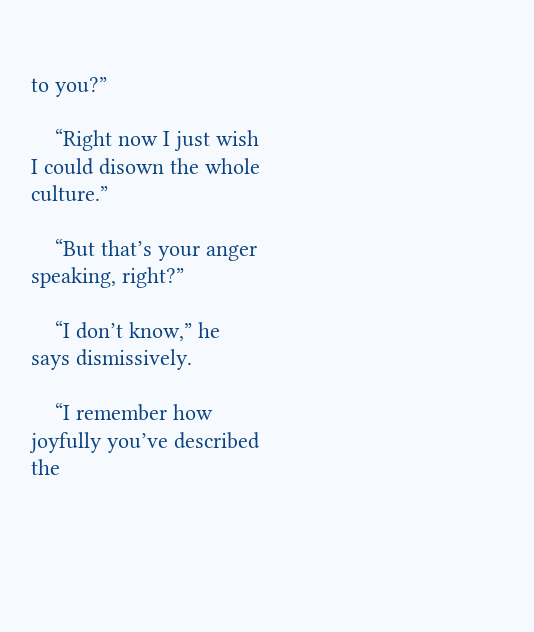to you?”

    “Right now I just wish I could disown the whole culture.”

    “But that’s your anger speaking, right?”

    “I don’t know,” he says dismissively.

    “I remember how joyfully you’ve described the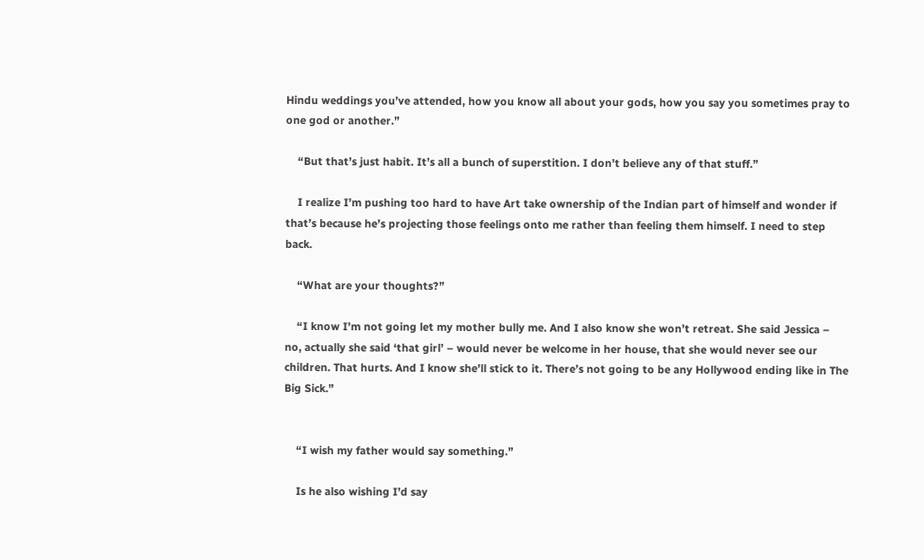Hindu weddings you’ve attended, how you know all about your gods, how you say you sometimes pray to one god or another.”

    “But that’s just habit. It’s all a bunch of superstition. I don’t believe any of that stuff.”

    I realize I’m pushing too hard to have Art take ownership of the Indian part of himself and wonder if that’s because he’s projecting those feelings onto me rather than feeling them himself. I need to step back.

    “What are your thoughts?”

    “I know I’m not going let my mother bully me. And I also know she won’t retreat. She said Jessica – no, actually she said ‘that girl’ – would never be welcome in her house, that she would never see our children. That hurts. And I know she’ll stick to it. There’s not going to be any Hollywood ending like in The Big Sick.”


    “I wish my father would say something.”

    Is he also wishing I’d say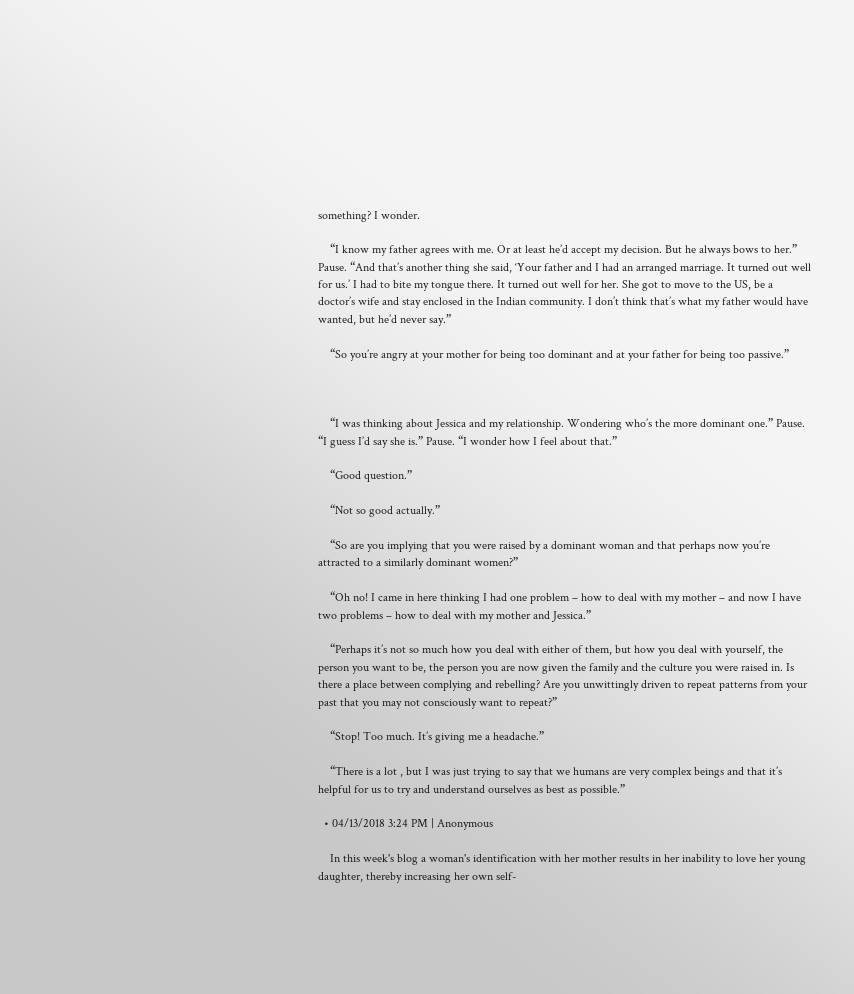something? I wonder.

    “I know my father agrees with me. Or at least he’d accept my decision. But he always bows to her.” Pause. “And that’s another thing she said, ‘Your father and I had an arranged marriage. It turned out well for us.’ I had to bite my tongue there. It turned out well for her. She got to move to the US, be a doctor’s wife and stay enclosed in the Indian community. I don’t think that’s what my father would have wanted, but he’d never say.”

    “So you’re angry at your mother for being too dominant and at your father for being too passive.”



    “I was thinking about Jessica and my relationship. Wondering who’s the more dominant one.” Pause. “I guess I’d say she is.” Pause. “I wonder how I feel about that.”

    “Good question.”

    “Not so good actually.”

    “So are you implying that you were raised by a dominant woman and that perhaps now you’re attracted to a similarly dominant women?”

    “Oh no! I came in here thinking I had one problem – how to deal with my mother – and now I have two problems – how to deal with my mother and Jessica.”

    “Perhaps it’s not so much how you deal with either of them, but how you deal with yourself, the person you want to be, the person you are now given the family and the culture you were raised in. Is there a place between complying and rebelling? Are you unwittingly driven to repeat patterns from your past that you may not consciously want to repeat?”

    “Stop! Too much. It’s giving me a headache.”

    “There is a lot , but I was just trying to say that we humans are very complex beings and that it’s helpful for us to try and understand ourselves as best as possible.”

  • 04/13/2018 3:24 PM | Anonymous

    In this week's blog a woman's identification with her mother results in her inability to love her young daughter, thereby increasing her own self-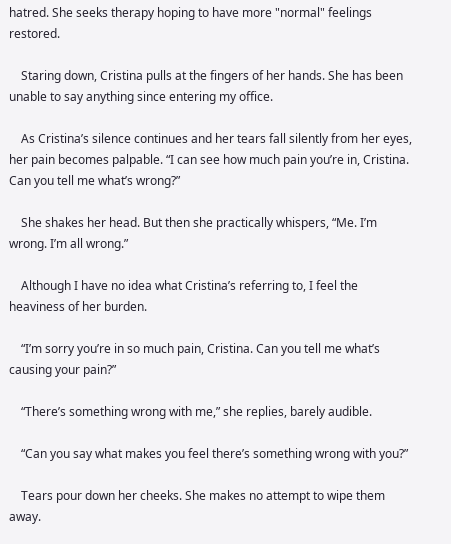hatred. She seeks therapy hoping to have more "normal" feelings restored.

    Staring down, Cristina pulls at the fingers of her hands. She has been unable to say anything since entering my office.

    As Cristina’s silence continues and her tears fall silently from her eyes, her pain becomes palpable. “I can see how much pain you’re in, Cristina. Can you tell me what’s wrong?”

    She shakes her head. But then she practically whispers, “Me. I’m wrong. I’m all wrong.”

    Although I have no idea what Cristina’s referring to, I feel the heaviness of her burden.

    “I’m sorry you’re in so much pain, Cristina. Can you tell me what’s causing your pain?”

    “There’s something wrong with me,” she replies, barely audible.

    “Can you say what makes you feel there’s something wrong with you?”

    Tears pour down her cheeks. She makes no attempt to wipe them away.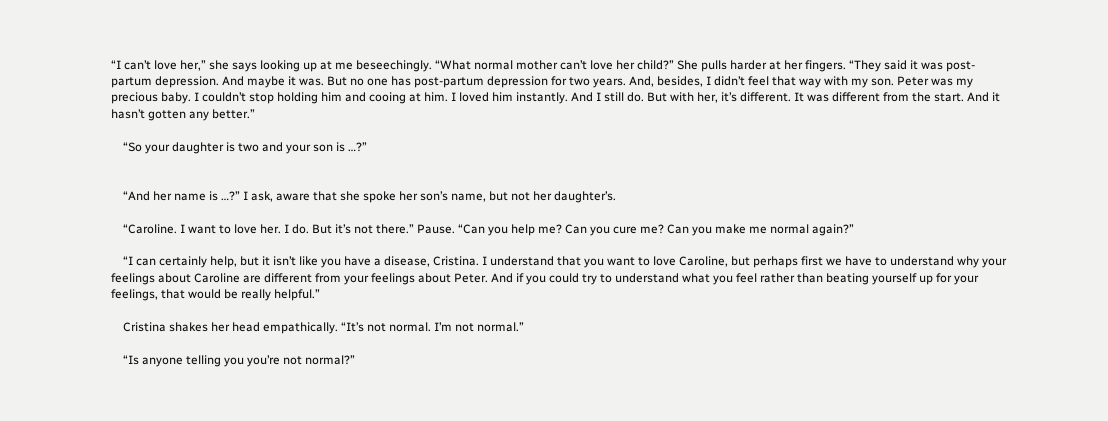“I can’t love her,” she says looking up at me beseechingly. “What normal mother can’t love her child?” She pulls harder at her fingers. “They said it was post-partum depression. And maybe it was. But no one has post-partum depression for two years. And, besides, I didn’t feel that way with my son. Peter was my precious baby. I couldn’t stop holding him and cooing at him. I loved him instantly. And I still do. But with her, it’s different. It was different from the start. And it hasn’t gotten any better.”

    “So your daughter is two and your son is …?”


    “And her name is …?” I ask, aware that she spoke her son’s name, but not her daughter’s.

    “Caroline. I want to love her. I do. But it’s not there.” Pause. “Can you help me? Can you cure me? Can you make me normal again?”

    “I can certainly help, but it isn’t like you have a disease, Cristina. I understand that you want to love Caroline, but perhaps first we have to understand why your feelings about Caroline are different from your feelings about Peter. And if you could try to understand what you feel rather than beating yourself up for your feelings, that would be really helpful.”

    Cristina shakes her head empathically. “It’s not normal. I’m not normal.”

    “Is anyone telling you you’re not normal?”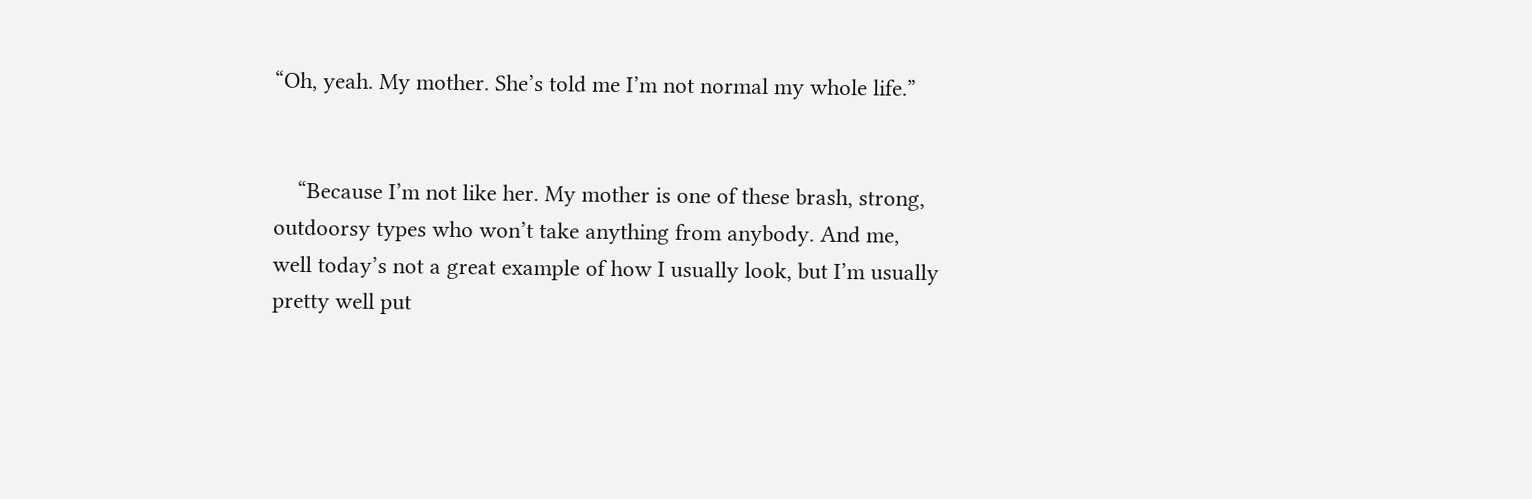“Oh, yeah. My mother. She’s told me I’m not normal my whole life.”


    “Because I’m not like her. My mother is one of these brash, strong, outdoorsy types who won’t take anything from anybody. And me, well today’s not a great example of how I usually look, but I’m usually pretty well put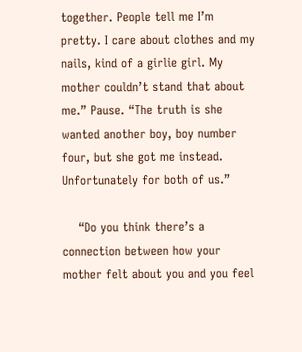together. People tell me I’m pretty. I care about clothes and my nails, kind of a girlie girl. My mother couldn’t stand that about me.” Pause. “The truth is she wanted another boy, boy number four, but she got me instead. Unfortunately for both of us.”

    “Do you think there’s a connection between how your mother felt about you and you feel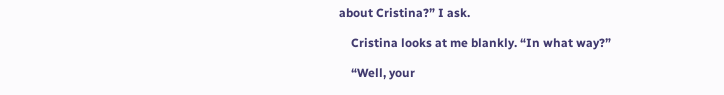about Cristina?” I ask.

    Cristina looks at me blankly. “In what way?”

    “Well, your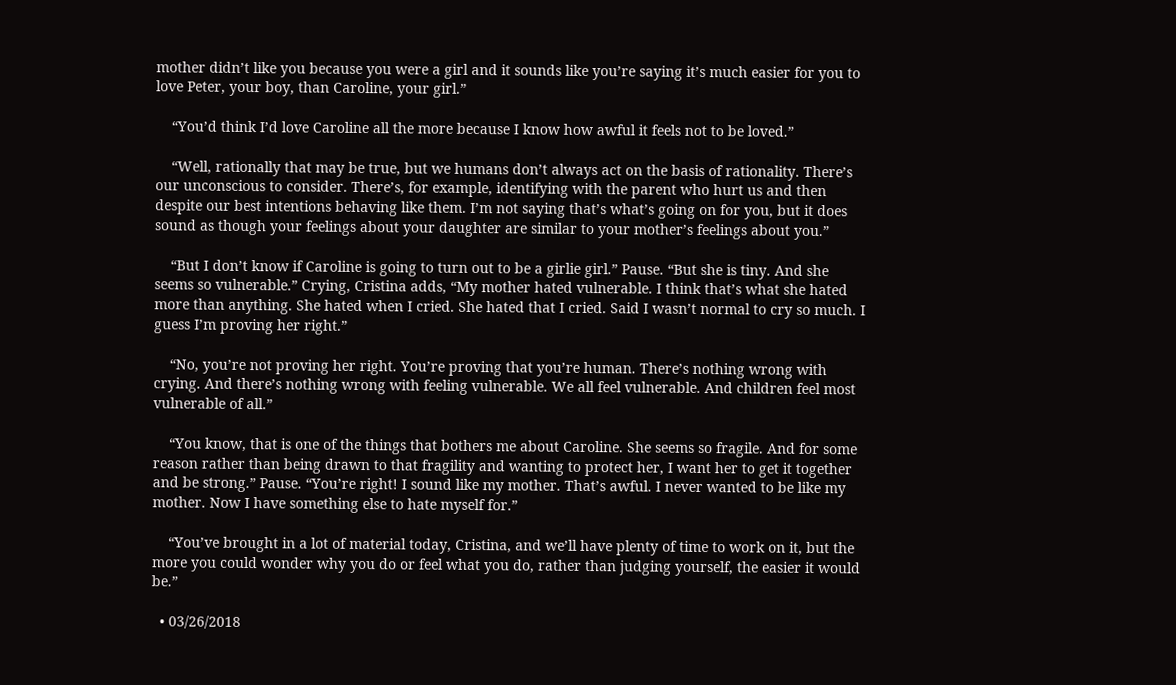mother didn’t like you because you were a girl and it sounds like you’re saying it’s much easier for you to love Peter, your boy, than Caroline, your girl.”

    “You’d think I’d love Caroline all the more because I know how awful it feels not to be loved.”

    “Well, rationally that may be true, but we humans don’t always act on the basis of rationality. There’s our unconscious to consider. There’s, for example, identifying with the parent who hurt us and then despite our best intentions behaving like them. I’m not saying that’s what’s going on for you, but it does sound as though your feelings about your daughter are similar to your mother’s feelings about you.”

    “But I don’t know if Caroline is going to turn out to be a girlie girl.” Pause. “But she is tiny. And she seems so vulnerable.” Crying, Cristina adds, “My mother hated vulnerable. I think that’s what she hated more than anything. She hated when I cried. She hated that I cried. Said I wasn’t normal to cry so much. I guess I’m proving her right.”

    “No, you’re not proving her right. You’re proving that you’re human. There’s nothing wrong with crying. And there’s nothing wrong with feeling vulnerable. We all feel vulnerable. And children feel most vulnerable of all.”

    “You know, that is one of the things that bothers me about Caroline. She seems so fragile. And for some reason rather than being drawn to that fragility and wanting to protect her, I want her to get it together and be strong.” Pause. “You’re right! I sound like my mother. That’s awful. I never wanted to be like my mother. Now I have something else to hate myself for.”

    “You’ve brought in a lot of material today, Cristina, and we’ll have plenty of time to work on it, but the more you could wonder why you do or feel what you do, rather than judging yourself, the easier it would be.”

  • 03/26/2018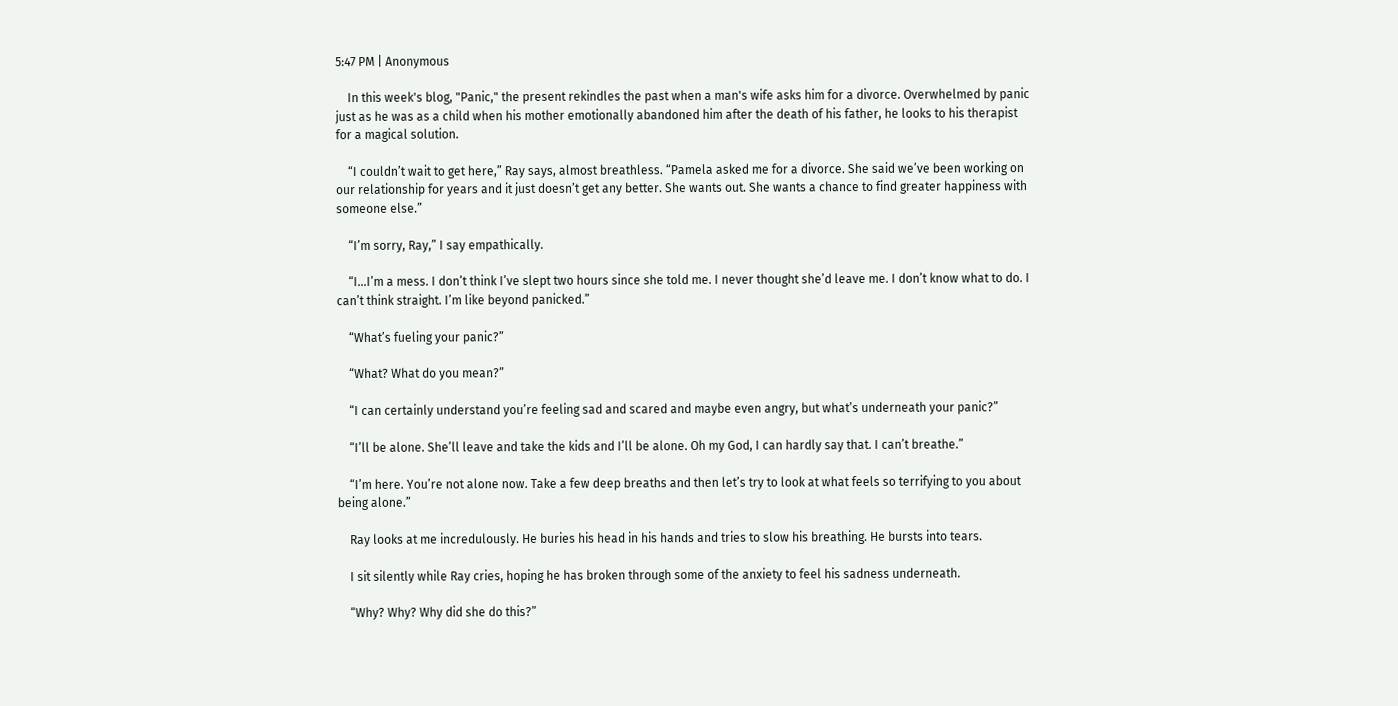5:47 PM | Anonymous

    In this week's blog, "Panic," the present rekindles the past when a man's wife asks him for a divorce. Overwhelmed by panic just as he was as a child when his mother emotionally abandoned him after the death of his father, he looks to his therapist for a magical solution.

    “I couldn’t wait to get here,” Ray says, almost breathless. “Pamela asked me for a divorce. She said we’ve been working on our relationship for years and it just doesn’t get any better. She wants out. She wants a chance to find greater happiness with someone else.”

    “I’m sorry, Ray,” I say empathically.

    “I…I’m a mess. I don’t think I’ve slept two hours since she told me. I never thought she’d leave me. I don’t know what to do. I can’t think straight. I’m like beyond panicked.”

    “What’s fueling your panic?”

    “What? What do you mean?”

    “I can certainly understand you’re feeling sad and scared and maybe even angry, but what’s underneath your panic?”

    “I’ll be alone. She’ll leave and take the kids and I’ll be alone. Oh my God, I can hardly say that. I can’t breathe.”

    “I’m here. You’re not alone now. Take a few deep breaths and then let’s try to look at what feels so terrifying to you about being alone.”

    Ray looks at me incredulously. He buries his head in his hands and tries to slow his breathing. He bursts into tears.

    I sit silently while Ray cries, hoping he has broken through some of the anxiety to feel his sadness underneath.

    “Why? Why? Why did she do this?”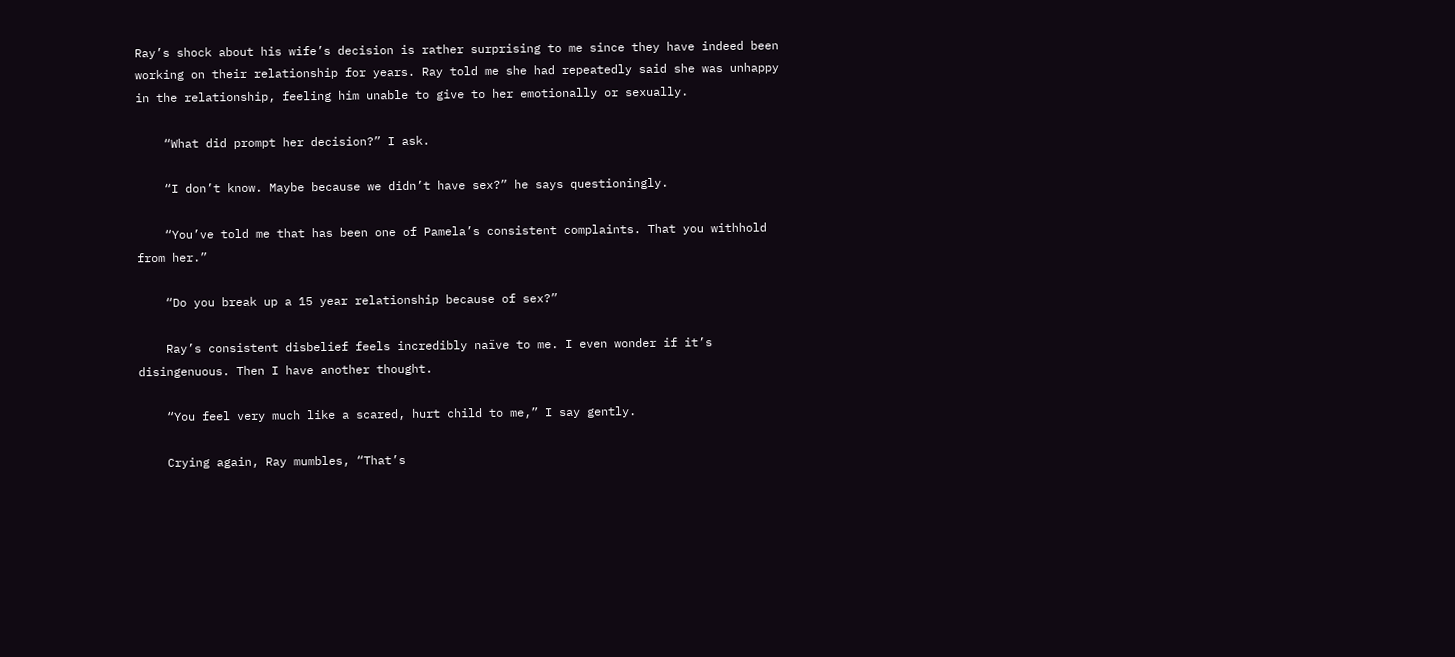Ray’s shock about his wife’s decision is rather surprising to me since they have indeed been working on their relationship for years. Ray told me she had repeatedly said she was unhappy in the relationship, feeling him unable to give to her emotionally or sexually.

    “What did prompt her decision?” I ask.

    “I don’t know. Maybe because we didn’t have sex?” he says questioningly.

    “You’ve told me that has been one of Pamela’s consistent complaints. That you withhold from her.”

    “Do you break up a 15 year relationship because of sex?”

    Ray’s consistent disbelief feels incredibly naïve to me. I even wonder if it’s disingenuous. Then I have another thought.

    “You feel very much like a scared, hurt child to me,” I say gently.

    Crying again, Ray mumbles, “That’s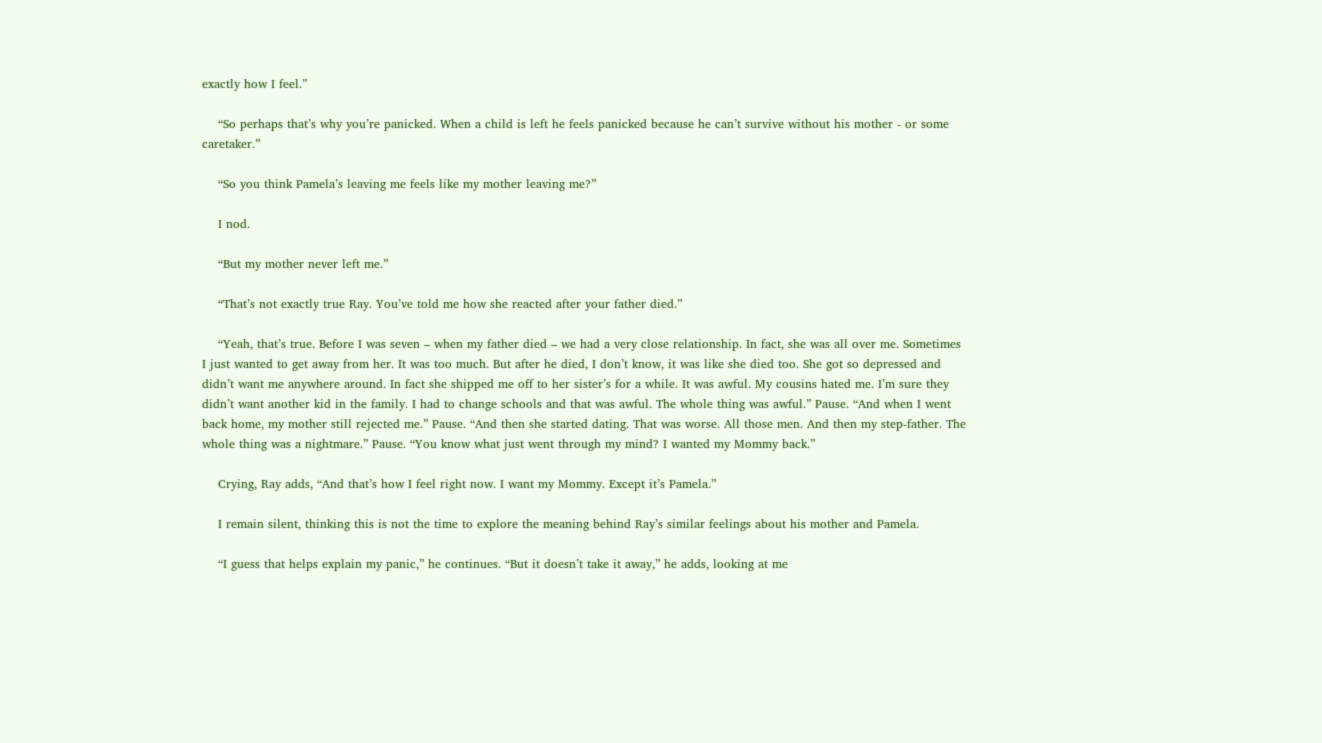exactly how I feel.”

    “So perhaps that’s why you’re panicked. When a child is left he feels panicked because he can’t survive without his mother - or some caretaker.”

    “So you think Pamela’s leaving me feels like my mother leaving me?”

    I nod.

    “But my mother never left me.”

    “That’s not exactly true Ray. You’ve told me how she reacted after your father died.”

    “Yeah, that’s true. Before I was seven – when my father died – we had a very close relationship. In fact, she was all over me. Sometimes I just wanted to get away from her. It was too much. But after he died, I don’t know, it was like she died too. She got so depressed and didn’t want me anywhere around. In fact she shipped me off to her sister’s for a while. It was awful. My cousins hated me. I’m sure they didn’t want another kid in the family. I had to change schools and that was awful. The whole thing was awful.” Pause. “And when I went back home, my mother still rejected me.” Pause. “And then she started dating. That was worse. All those men. And then my step-father. The whole thing was a nightmare.” Pause. “You know what just went through my mind? I wanted my Mommy back.”

    Crying, Ray adds, “And that’s how I feel right now. I want my Mommy. Except it’s Pamela.”

    I remain silent, thinking this is not the time to explore the meaning behind Ray’s similar feelings about his mother and Pamela.

    “I guess that helps explain my panic,” he continues. “But it doesn’t take it away,” he adds, looking at me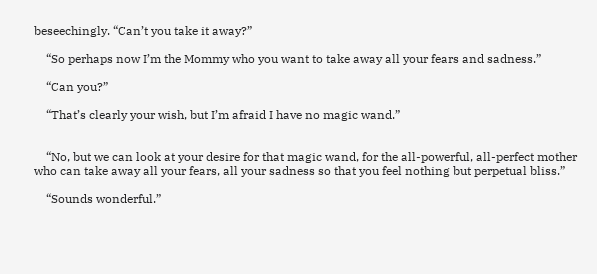beseechingly. “Can’t you take it away?”

    “So perhaps now I’m the Mommy who you want to take away all your fears and sadness.”

    “Can you?”

    “That’s clearly your wish, but I’m afraid I have no magic wand.”


    “No, but we can look at your desire for that magic wand, for the all-powerful, all-perfect mother who can take away all your fears, all your sadness so that you feel nothing but perpetual bliss.”

    “Sounds wonderful.”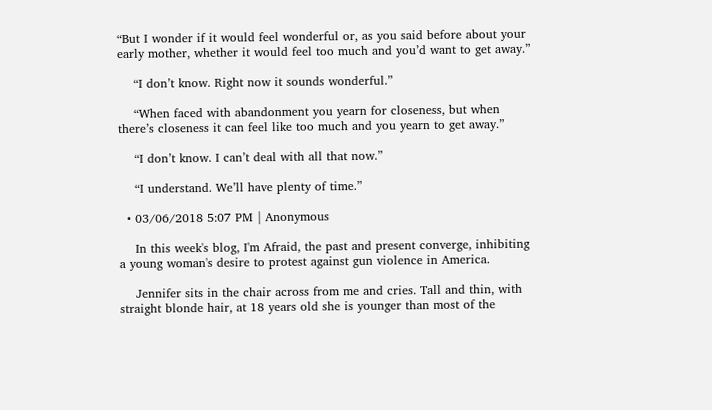“But I wonder if it would feel wonderful or, as you said before about your early mother, whether it would feel too much and you’d want to get away.”

    “I don’t know. Right now it sounds wonderful.”

    “When faced with abandonment you yearn for closeness, but when there’s closeness it can feel like too much and you yearn to get away.”

    “I don’t know. I can’t deal with all that now.”

    “I understand. We’ll have plenty of time.”

  • 03/06/2018 5:07 PM | Anonymous

    In this week's blog, I'm Afraid, the past and present converge, inhibiting a young woman's desire to protest against gun violence in America.

    Jennifer sits in the chair across from me and cries. Tall and thin, with straight blonde hair, at 18 years old she is younger than most of the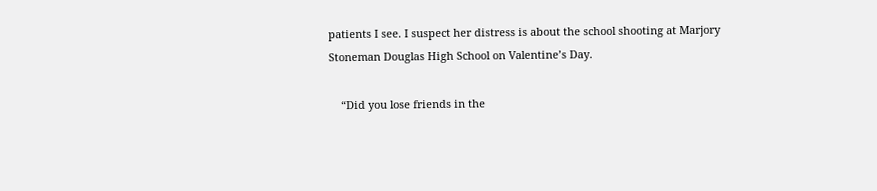patients I see. I suspect her distress is about the school shooting at Marjory Stoneman Douglas High School on Valentine’s Day.

    “Did you lose friends in the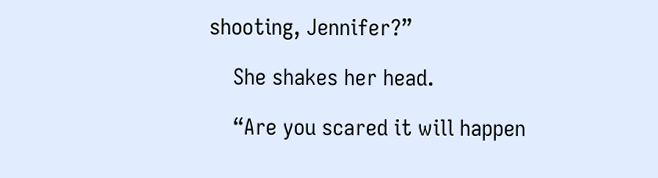shooting, Jennifer?”

    She shakes her head.

    “Are you scared it will happen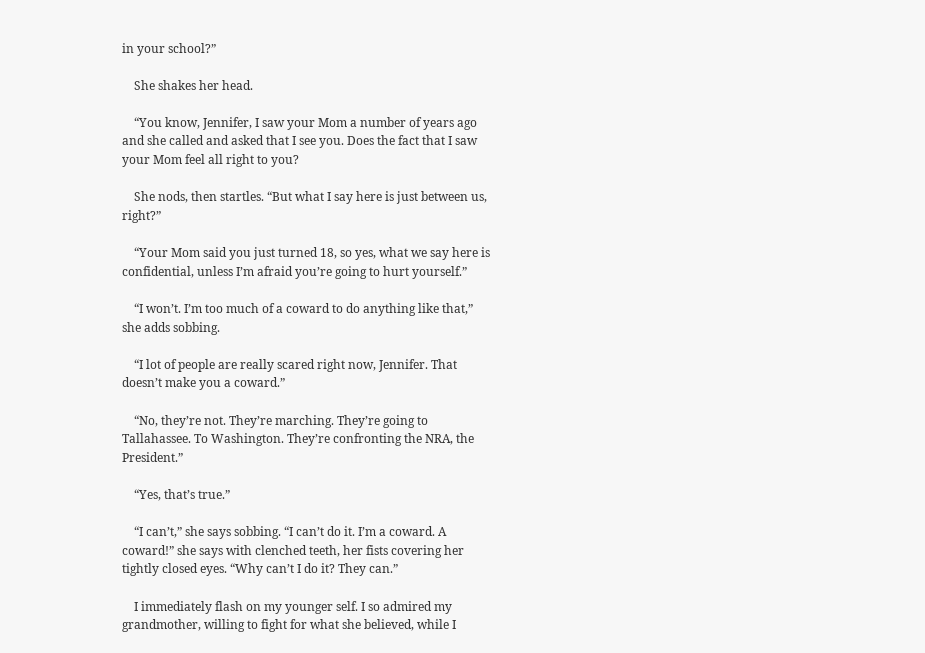in your school?”

    She shakes her head.

    “You know, Jennifer, I saw your Mom a number of years ago and she called and asked that I see you. Does the fact that I saw your Mom feel all right to you?

    She nods, then startles. “But what I say here is just between us, right?”

    “Your Mom said you just turned 18, so yes, what we say here is confidential, unless I’m afraid you’re going to hurt yourself.”

    “I won’t. I’m too much of a coward to do anything like that,” she adds sobbing.

    “I lot of people are really scared right now, Jennifer. That doesn’t make you a coward.”

    “No, they’re not. They’re marching. They’re going to Tallahassee. To Washington. They’re confronting the NRA, the President.”

    “Yes, that’s true.”

    “I can’t,” she says sobbing. “I can’t do it. I’m a coward. A coward!” she says with clenched teeth, her fists covering her tightly closed eyes. “Why can’t I do it? They can.”

    I immediately flash on my younger self. I so admired my grandmother, willing to fight for what she believed, while I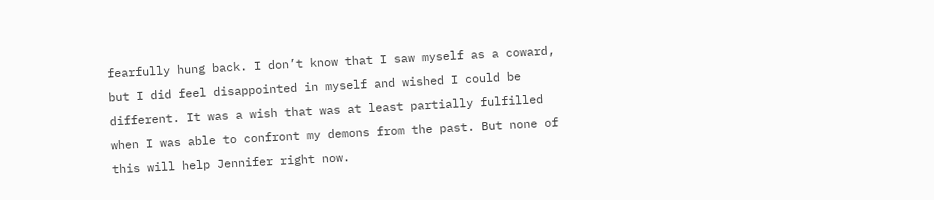fearfully hung back. I don’t know that I saw myself as a coward, but I did feel disappointed in myself and wished I could be different. It was a wish that was at least partially fulfilled when I was able to confront my demons from the past. But none of this will help Jennifer right now.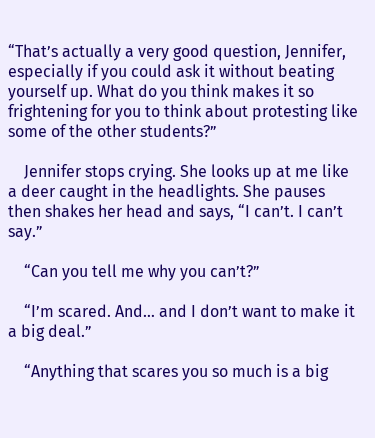“That’s actually a very good question, Jennifer,  especially if you could ask it without beating yourself up. What do you think makes it so frightening for you to think about protesting like some of the other students?”

    Jennifer stops crying. She looks up at me like a deer caught in the headlights. She pauses then shakes her head and says, “I can’t. I can’t say.”

    “Can you tell me why you can’t?”

    “I’m scared. And… and I don’t want to make it a big deal.”

    “Anything that scares you so much is a big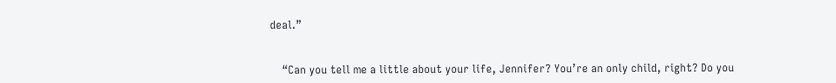deal.”


    “Can you tell me a little about your life, Jennifer? You’re an only child, right? Do you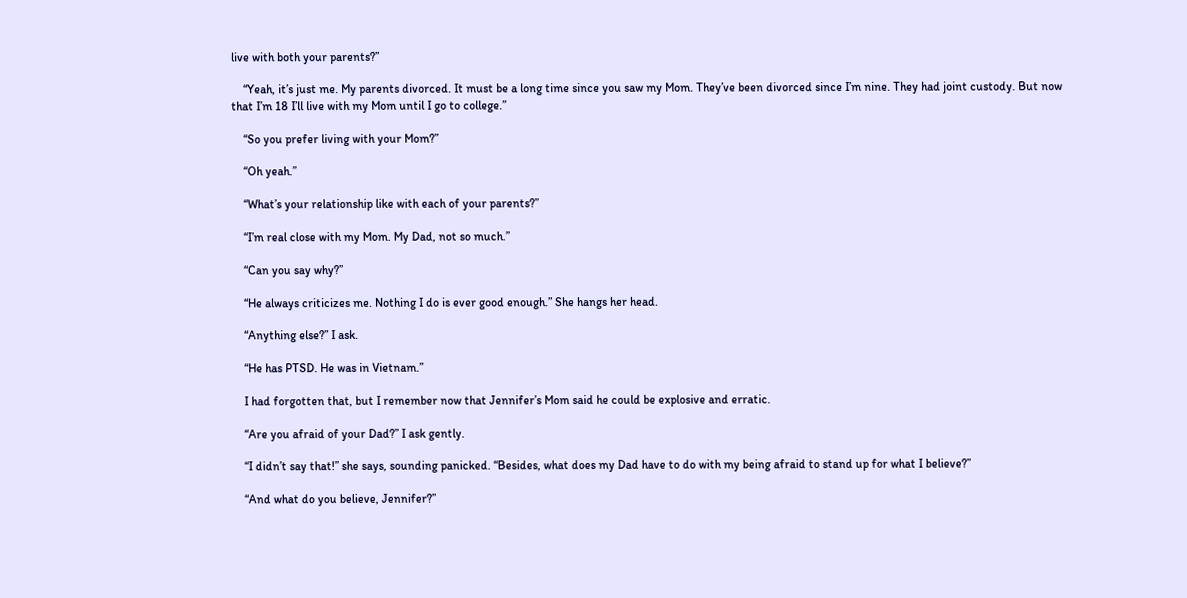live with both your parents?”

    “Yeah, it’s just me. My parents divorced. It must be a long time since you saw my Mom. They’ve been divorced since I’m nine. They had joint custody. But now that I’m 18 I’ll live with my Mom until I go to college.”

    “So you prefer living with your Mom?”

    “Oh yeah.”

    “What’s your relationship like with each of your parents?”

    “I’m real close with my Mom. My Dad, not so much.”

    “Can you say why?”

    “He always criticizes me. Nothing I do is ever good enough.” She hangs her head.

    “Anything else?” I ask.

    “He has PTSD. He was in Vietnam.”

    I had forgotten that, but I remember now that Jennifer’s Mom said he could be explosive and erratic.

    “Are you afraid of your Dad?” I ask gently.

    “I didn’t say that!” she says, sounding panicked. “Besides, what does my Dad have to do with my being afraid to stand up for what I believe?”

    “And what do you believe, Jennifer?”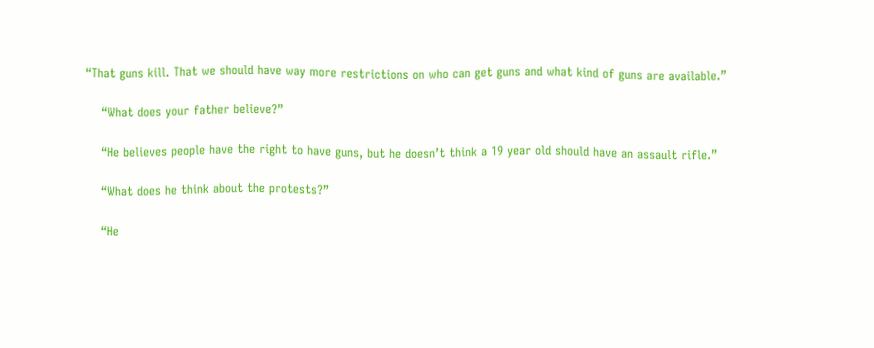“That guns kill. That we should have way more restrictions on who can get guns and what kind of guns are available.”

    “What does your father believe?”

    “He believes people have the right to have guns, but he doesn’t think a 19 year old should have an assault rifle.”

    “What does he think about the protests?”

    “He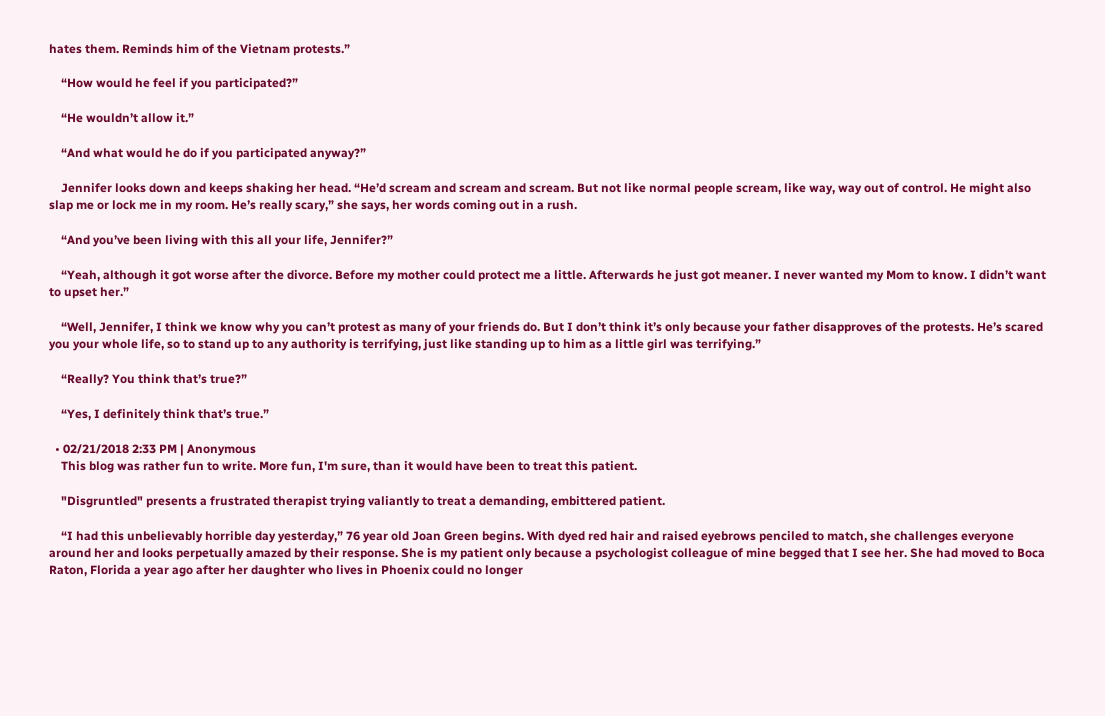hates them. Reminds him of the Vietnam protests.”

    “How would he feel if you participated?”

    “He wouldn’t allow it.”

    “And what would he do if you participated anyway?”

    Jennifer looks down and keeps shaking her head. “He’d scream and scream and scream. But not like normal people scream, like way, way out of control. He might also slap me or lock me in my room. He’s really scary,” she says, her words coming out in a rush.

    “And you’ve been living with this all your life, Jennifer?”

    “Yeah, although it got worse after the divorce. Before my mother could protect me a little. Afterwards he just got meaner. I never wanted my Mom to know. I didn’t want to upset her.”

    “Well, Jennifer, I think we know why you can’t protest as many of your friends do. But I don’t think it’s only because your father disapproves of the protests. He’s scared you your whole life, so to stand up to any authority is terrifying, just like standing up to him as a little girl was terrifying.”

    “Really? You think that’s true?”

    “Yes, I definitely think that’s true.”

  • 02/21/2018 2:33 PM | Anonymous
    This blog was rather fun to write. More fun, I'm sure, than it would have been to treat this patient.

    "Disgruntled" presents a frustrated therapist trying valiantly to treat a demanding, embittered patient.

    “I had this unbelievably horrible day yesterday,” 76 year old Joan Green begins. With dyed red hair and raised eyebrows penciled to match, she challenges everyone around her and looks perpetually amazed by their response. She is my patient only because a psychologist colleague of mine begged that I see her. She had moved to Boca Raton, Florida a year ago after her daughter who lives in Phoenix could no longer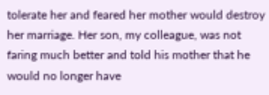tolerate her and feared her mother would destroy her marriage. Her son, my colleague, was not faring much better and told his mother that he would no longer have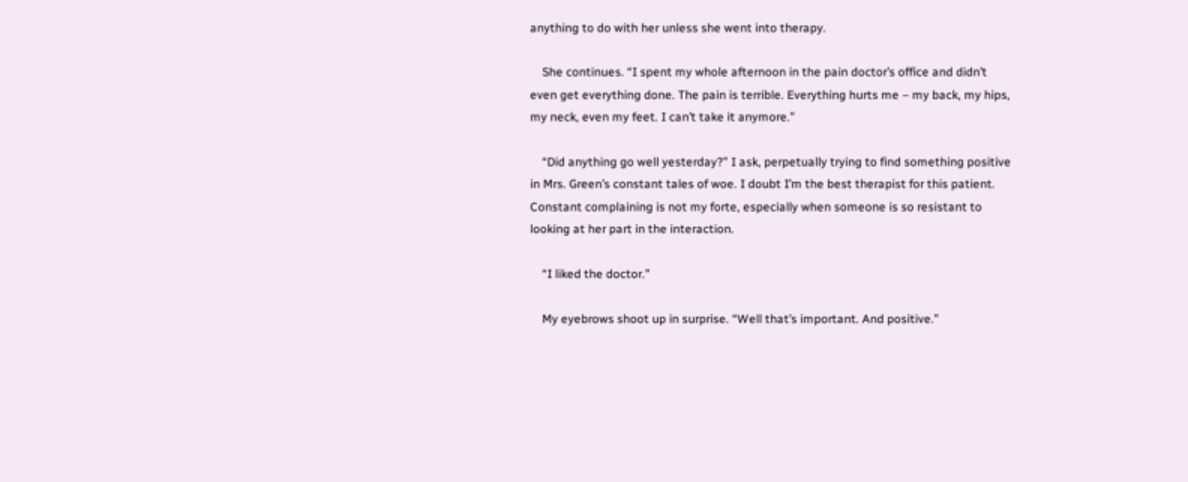anything to do with her unless she went into therapy.

    She continues. “I spent my whole afternoon in the pain doctor’s office and didn’t even get everything done. The pain is terrible. Everything hurts me – my back, my hips, my neck, even my feet. I can’t take it anymore.”

    “Did anything go well yesterday?” I ask, perpetually trying to find something positive in Mrs. Green’s constant tales of woe. I doubt I’m the best therapist for this patient. Constant complaining is not my forte, especially when someone is so resistant to looking at her part in the interaction.

    “I liked the doctor.”

    My eyebrows shoot up in surprise. “Well that’s important. And positive.”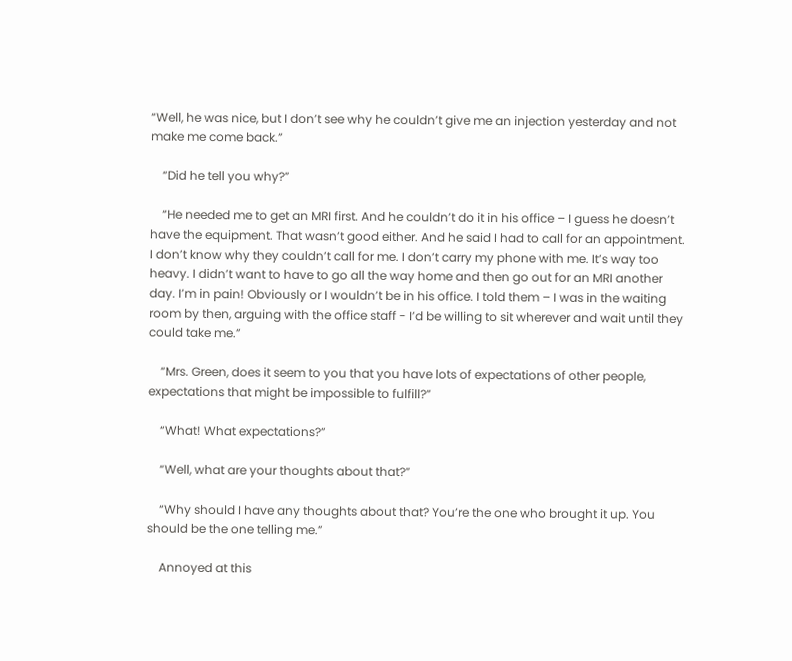“Well, he was nice, but I don’t see why he couldn’t give me an injection yesterday and not make me come back.”

    “Did he tell you why?”

    “He needed me to get an MRI first. And he couldn’t do it in his office – I guess he doesn’t have the equipment. That wasn’t good either. And he said I had to call for an appointment. I don’t know why they couldn’t call for me. I don’t carry my phone with me. It’s way too heavy. I didn’t want to have to go all the way home and then go out for an MRI another day. I’m in pain! Obviously or I wouldn’t be in his office. I told them – I was in the waiting room by then, arguing with the office staff - I’d be willing to sit wherever and wait until they could take me.”

    “Mrs. Green, does it seem to you that you have lots of expectations of other people, expectations that might be impossible to fulfill?”

    “What! What expectations?”

    “Well, what are your thoughts about that?”

    “Why should I have any thoughts about that? You’re the one who brought it up. You should be the one telling me.”

    Annoyed at this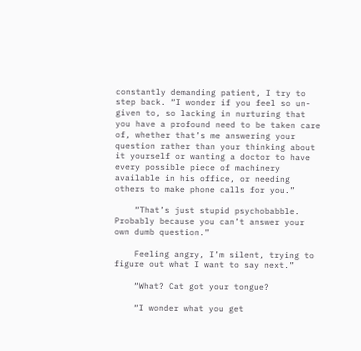constantly demanding patient, I try to step back. “I wonder if you feel so un-given to, so lacking in nurturing that you have a profound need to be taken care of, whether that’s me answering your question rather than your thinking about it yourself or wanting a doctor to have every possible piece of machinery  available in his office, or needing others to make phone calls for you.”

    “That’s just stupid psychobabble. Probably because you can’t answer your own dumb question.”

    Feeling angry, I’m silent, trying to figure out what I want to say next.”

    “What? Cat got your tongue?

    “I wonder what you get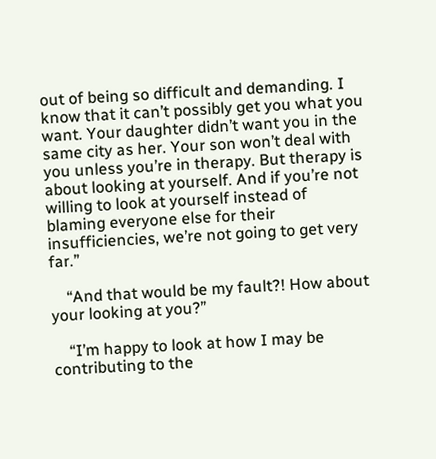out of being so difficult and demanding. I know that it can’t possibly get you what you want. Your daughter didn’t want you in the same city as her. Your son won’t deal with you unless you’re in therapy. But therapy is about looking at yourself. And if you’re not willing to look at yourself instead of blaming everyone else for their insufficiencies, we’re not going to get very far.”

    “And that would be my fault?! How about your looking at you?”

    “I’m happy to look at how I may be contributing to the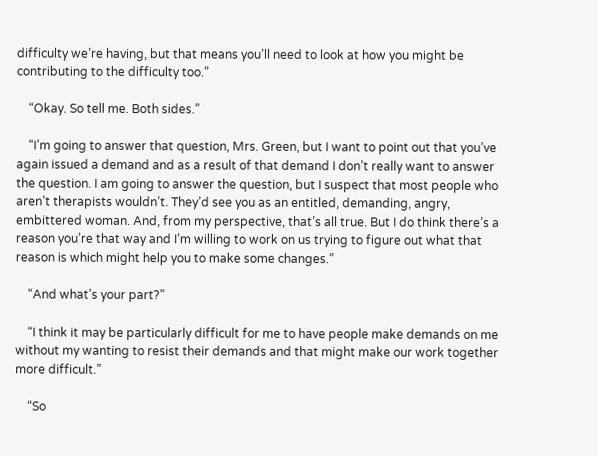difficulty we’re having, but that means you’ll need to look at how you might be contributing to the difficulty too.”

    “Okay. So tell me. Both sides.”

    “I’m going to answer that question, Mrs. Green, but I want to point out that you’ve again issued a demand and as a result of that demand I don’t really want to answer the question. I am going to answer the question, but I suspect that most people who aren’t therapists wouldn’t. They’d see you as an entitled, demanding, angry, embittered woman. And, from my perspective, that’s all true. But I do think there’s a reason you’re that way and I’m willing to work on us trying to figure out what that reason is which might help you to make some changes.”

    “And what’s your part?”

    “I think it may be particularly difficult for me to have people make demands on me without my wanting to resist their demands and that might make our work together more difficult.”

    “So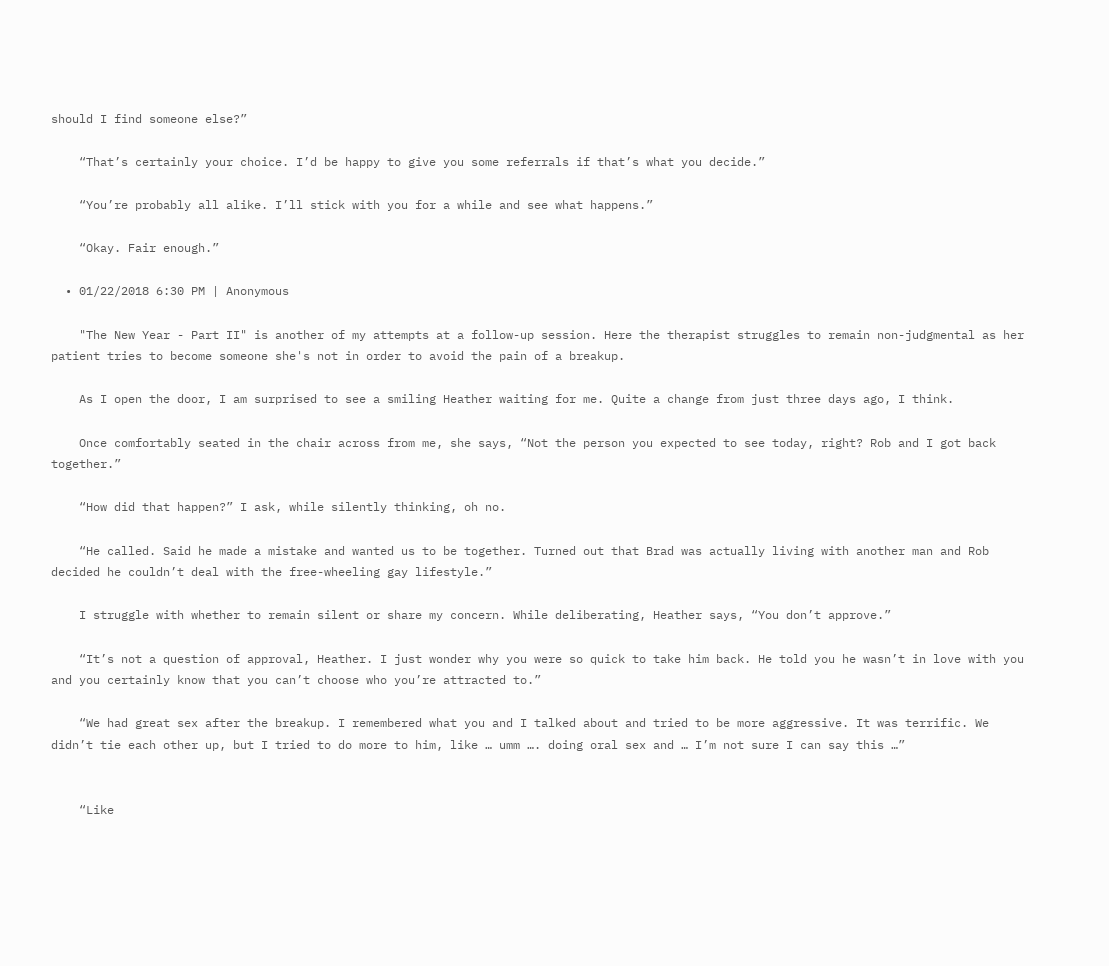should I find someone else?”

    “That’s certainly your choice. I’d be happy to give you some referrals if that’s what you decide.”

    “You’re probably all alike. I’ll stick with you for a while and see what happens.”

    “Okay. Fair enough.”

  • 01/22/2018 6:30 PM | Anonymous

    "The New Year - Part II" is another of my attempts at a follow-up session. Here the therapist struggles to remain non-judgmental as her patient tries to become someone she's not in order to avoid the pain of a breakup.

    As I open the door, I am surprised to see a smiling Heather waiting for me. Quite a change from just three days ago, I think.

    Once comfortably seated in the chair across from me, she says, “Not the person you expected to see today, right? Rob and I got back together.”

    “How did that happen?” I ask, while silently thinking, oh no.

    “He called. Said he made a mistake and wanted us to be together. Turned out that Brad was actually living with another man and Rob decided he couldn’t deal with the free-wheeling gay lifestyle.”

    I struggle with whether to remain silent or share my concern. While deliberating, Heather says, “You don’t approve.”

    “It’s not a question of approval, Heather. I just wonder why you were so quick to take him back. He told you he wasn’t in love with you and you certainly know that you can’t choose who you’re attracted to.”

    “We had great sex after the breakup. I remembered what you and I talked about and tried to be more aggressive. It was terrific. We didn’t tie each other up, but I tried to do more to him, like … umm …. doing oral sex and … I’m not sure I can say this …”


    “Like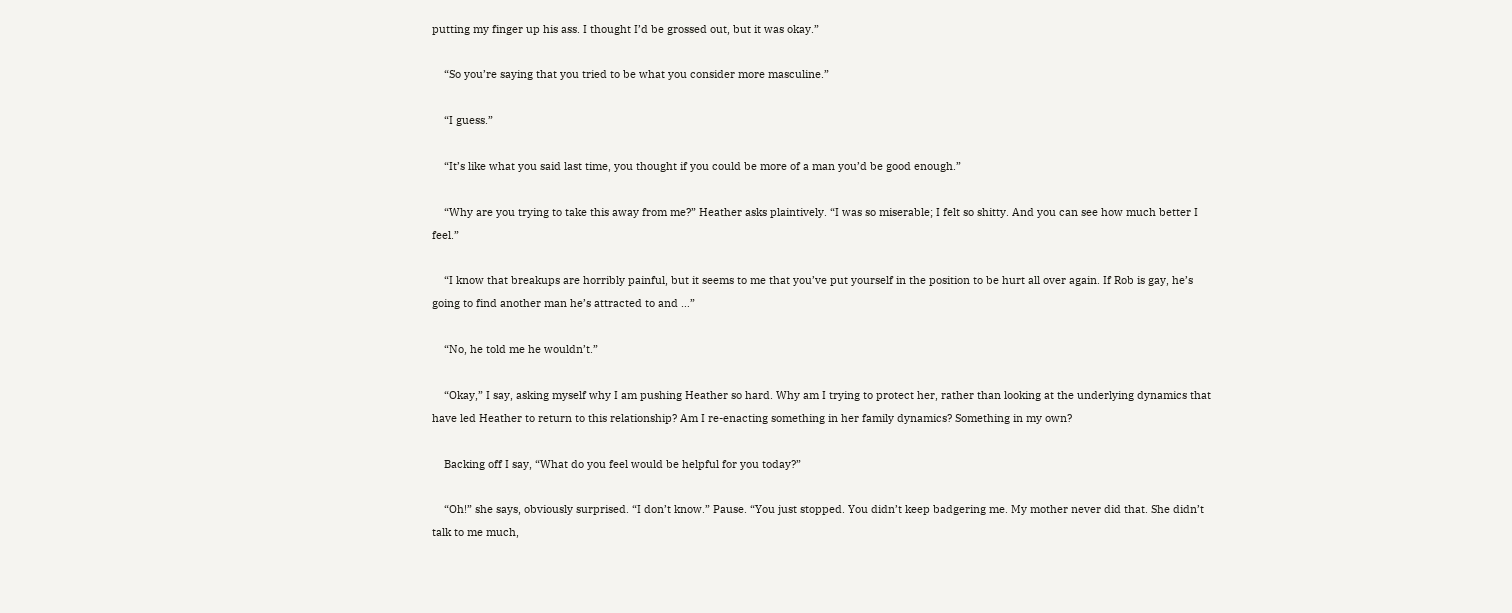putting my finger up his ass. I thought I’d be grossed out, but it was okay.”

    “So you’re saying that you tried to be what you consider more masculine.”

    “I guess.”

    “It’s like what you said last time, you thought if you could be more of a man you’d be good enough.”

    “Why are you trying to take this away from me?” Heather asks plaintively. “I was so miserable; I felt so shitty. And you can see how much better I feel.”

    “I know that breakups are horribly painful, but it seems to me that you’ve put yourself in the position to be hurt all over again. If Rob is gay, he’s going to find another man he’s attracted to and …”

    “No, he told me he wouldn’t.”

    “Okay,” I say, asking myself why I am pushing Heather so hard. Why am I trying to protect her, rather than looking at the underlying dynamics that have led Heather to return to this relationship? Am I re-enacting something in her family dynamics? Something in my own?

    Backing off I say, “What do you feel would be helpful for you today?”

    “Oh!” she says, obviously surprised. “I don’t know.” Pause. “You just stopped. You didn’t keep badgering me. My mother never did that. She didn’t talk to me much,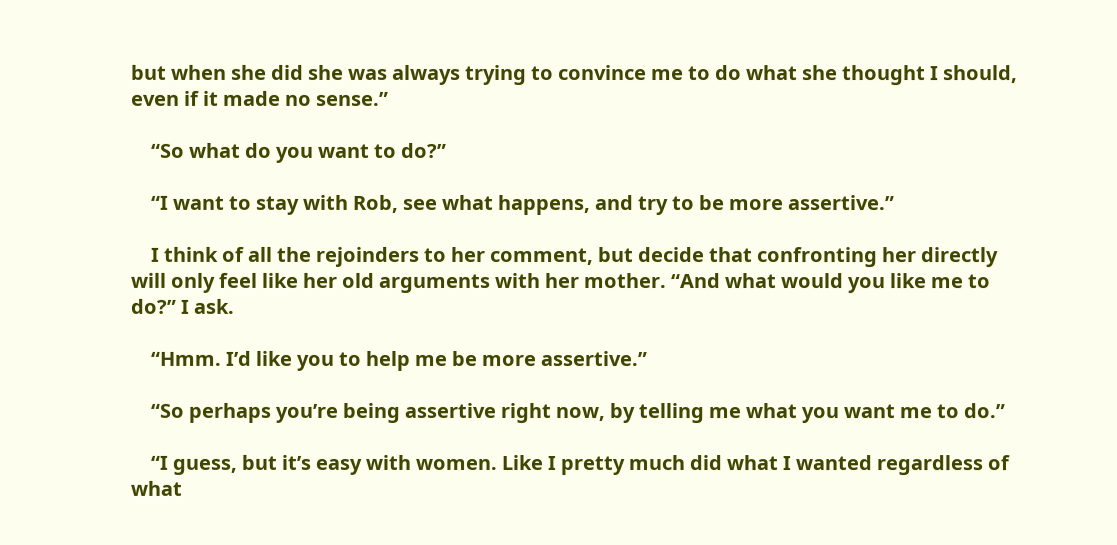but when she did she was always trying to convince me to do what she thought I should, even if it made no sense.”

    “So what do you want to do?”

    “I want to stay with Rob, see what happens, and try to be more assertive.”

    I think of all the rejoinders to her comment, but decide that confronting her directly will only feel like her old arguments with her mother. “And what would you like me to do?” I ask.

    “Hmm. I’d like you to help me be more assertive.”

    “So perhaps you’re being assertive right now, by telling me what you want me to do.”

    “I guess, but it’s easy with women. Like I pretty much did what I wanted regardless of what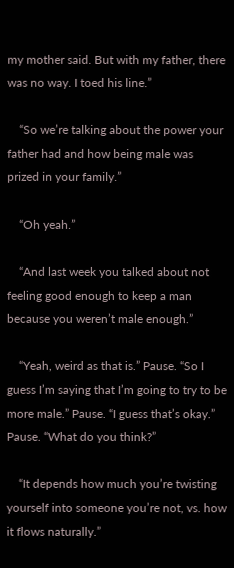my mother said. But with my father, there was no way. I toed his line.”

    “So we’re talking about the power your father had and how being male was prized in your family.”

    “Oh yeah.”

    “And last week you talked about not feeling good enough to keep a man because you weren’t male enough.”

    “Yeah, weird as that is.” Pause. “So I guess I’m saying that I’m going to try to be more male.” Pause. “I guess that’s okay.” Pause. “What do you think?”

    “It depends how much you’re twisting yourself into someone you’re not, vs. how it flows naturally.”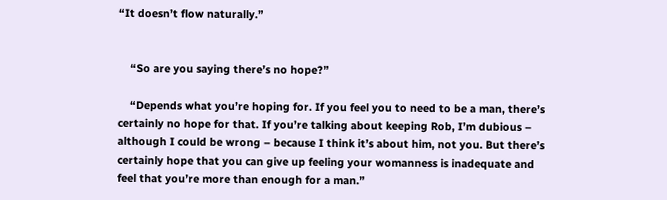“It doesn’t flow naturally.”


    “So are you saying there’s no hope?”

    “Depends what you’re hoping for. If you feel you to need to be a man, there’s certainly no hope for that. If you’re talking about keeping Rob, I’m dubious – although I could be wrong – because I think it’s about him, not you. But there’s certainly hope that you can give up feeling your womanness is inadequate and feel that you’re more than enough for a man.”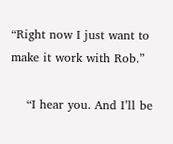“Right now I just want to make it work with Rob.”

    “I hear you. And I’ll be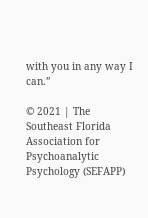with you in any way I can.”

© 2021 | The Southeast Florida Association for Psychoanalytic Psychology (SEFAPP)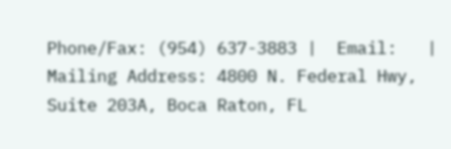Phone/Fax: (954) 637-3883 |  Email:   | Mailing Address: 4800 N. Federal Hwy, Suite 203A, Boca Raton, FL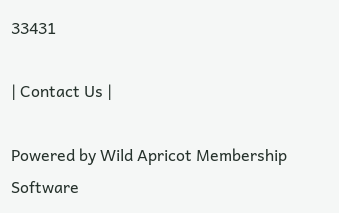33431

| Contact Us |

Powered by Wild Apricot Membership Software